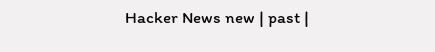Hacker News new | past |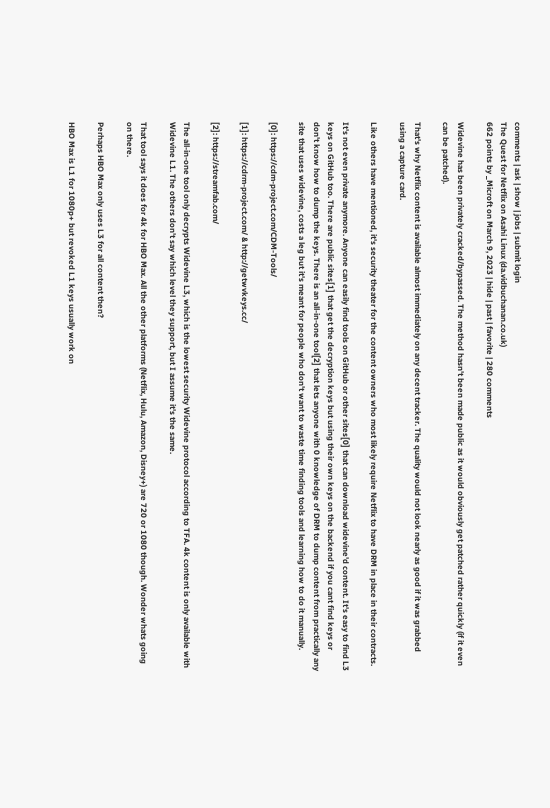comments | ask | show | jobs | submit login
The Quest for Netflix on Asahi Linux (da.vidbuchanan.co.uk)
662 points by _Microft on March 9, 2023 | hide | past | favorite | 280 comments

Widevine has been privately cracked/bypassed. The method hasn't been made public as it would obviously get patched rather quickly (if it even can be patched).

That's why Netflix content is available almost immediately on any decent tracker. The quality would not look nearly as good if it was grabbed using a capture card.

Like others have mentioned, it's security theater for the content owners who most likely require Netflix to have DRM in place in their contracts.

It's not even private anymore. Anyone can easily find tools on GitHub or other sites[0] that can download widevine'd content. It's easy to find L3 keys on GitHub too. There are public sites[1] that get the decryption keys but using their own keys on the backend if you cant find keys or don't know how to dump the keys. There is an all-in-one tool[2] that lets anyone with 0 knowledge of DRM to dump content from practically any site that uses widevine, costs a leg but it's meant for people who don't want to waste time finding tools and learning how to do it manually.

[0]: https://cdm-project.com/CDM-Tools/

[1]: https://cdrm-project.com/ & http://getwvkeys.cc/

[2]: https://streamfab.com/

The all-in-one tool only decrypts Widevine L3, which is the lowest security Widevine protocol according to TFA. 4k content is only available with Widevine L1. The others don't say which level they support, but I assume it's the same.

That tool says it does for 4k for HBO Max. All the other platforms (Netflix, Hulu, Amazon, Disney+) are 720 or 1080 though. Wonder whats going on there.

Perhaps HBO Max only uses L3 for all content then?

HBO Max is L1 for 1080p+ but revoked L1 keys usually work on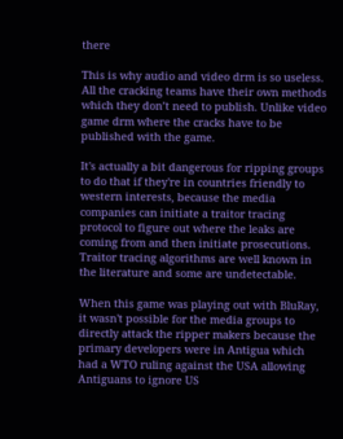there

This is why audio and video drm is so useless. All the cracking teams have their own methods which they don’t need to publish. Unlike video game drm where the cracks have to be published with the game.

It's actually a bit dangerous for ripping groups to do that if they're in countries friendly to western interests, because the media companies can initiate a traitor tracing protocol to figure out where the leaks are coming from and then initiate prosecutions. Traitor tracing algorithms are well known in the literature and some are undetectable.

When this game was playing out with BluRay, it wasn't possible for the media groups to directly attack the ripper makers because the primary developers were in Antigua which had a WTO ruling against the USA allowing Antiguans to ignore US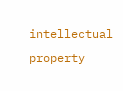intellectual property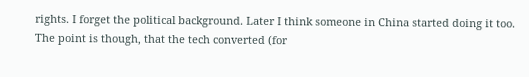rights. I forget the political background. Later I think someone in China started doing it too. The point is though, that the tech converted (for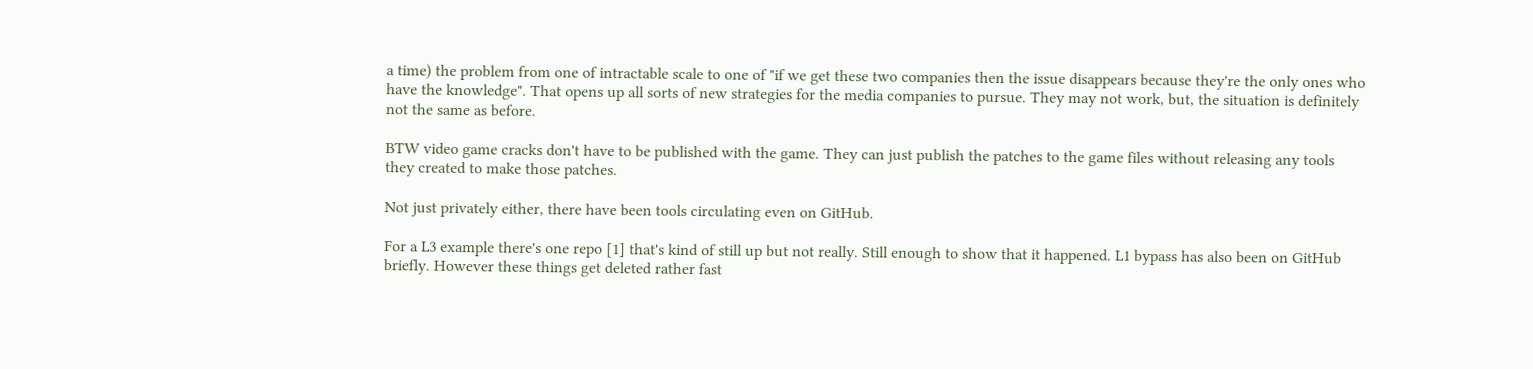a time) the problem from one of intractable scale to one of "if we get these two companies then the issue disappears because they're the only ones who have the knowledge". That opens up all sorts of new strategies for the media companies to pursue. They may not work, but, the situation is definitely not the same as before.

BTW video game cracks don't have to be published with the game. They can just publish the patches to the game files without releasing any tools they created to make those patches.

Not just privately either, there have been tools circulating even on GitHub.

For a L3 example there's one repo [1] that's kind of still up but not really. Still enough to show that it happened. L1 bypass has also been on GitHub briefly. However these things get deleted rather fast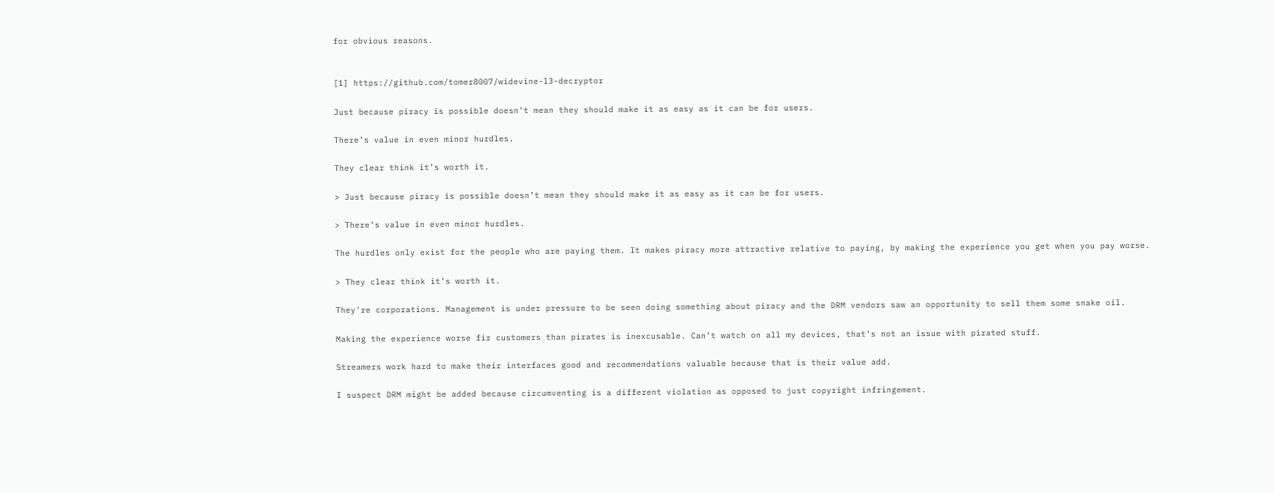for obvious reasons.


[1] https://github.com/tomer8007/widevine-l3-decryptor

Just because piracy is possible doesn’t mean they should make it as easy as it can be for users.

There’s value in even minor hurdles.

They clear think it’s worth it.

> Just because piracy is possible doesn’t mean they should make it as easy as it can be for users.

> There’s value in even minor hurdles.

The hurdles only exist for the people who are paying them. It makes piracy more attractive relative to paying, by making the experience you get when you pay worse.

> They clear think it’s worth it.

They're corporations. Management is under pressure to be seen doing something about piracy and the DRM vendors saw an opportunity to sell them some snake oil.

Making the experience worse fir customers than pirates is inexcusable. Can’t watch on all my devices, that’s not an issue with pirated stuff.

Streamers work hard to make their interfaces good and recommendations valuable because that is their value add.

I suspect DRM might be added because circumventing is a different violation as opposed to just copyright infringement.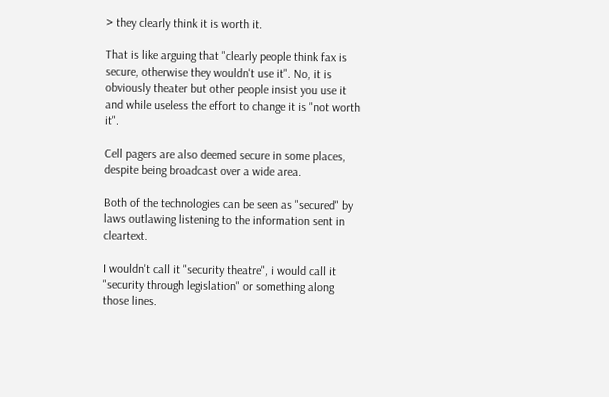> they clearly think it is worth it.

That is like arguing that "clearly people think fax is secure, otherwise they wouldn't use it". No, it is obviously theater but other people insist you use it and while useless the effort to change it is "not worth it".

Cell pagers are also deemed secure in some places, despite being broadcast over a wide area.

Both of the technologies can be seen as "secured" by laws outlawing listening to the information sent in cleartext.

I wouldn't call it "security theatre", i would call it "security through legislation" or something along those lines.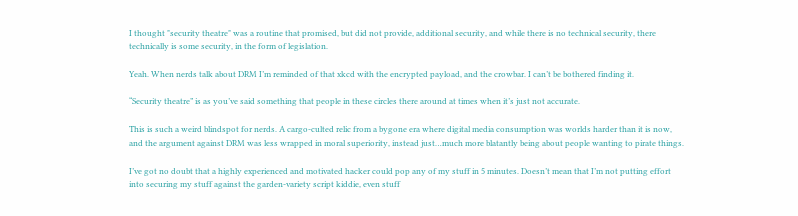I thought "security theatre" was a routine that promised, but did not provide, additional security, and while there is no technical security, there technically is some security, in the form of legislation.

Yeah. When nerds talk about DRM I’m reminded of that xkcd with the encrypted payload, and the crowbar. I can’t be bothered finding it.

“Security theatre” is as you’ve said something that people in these circles there around at times when it’s just not accurate.

This is such a weird blindspot for nerds. A cargo-culted relic from a bygone era where digital media consumption was worlds harder than it is now, and the argument against DRM was less wrapped in moral superiority, instead just…much more blatantly being about people wanting to pirate things.

I’ve got no doubt that a highly experienced and motivated hacker could pop any of my stuff in 5 minutes. Doesn’t mean that I’m not putting effort into securing my stuff against the garden-variety script kiddie, even stuff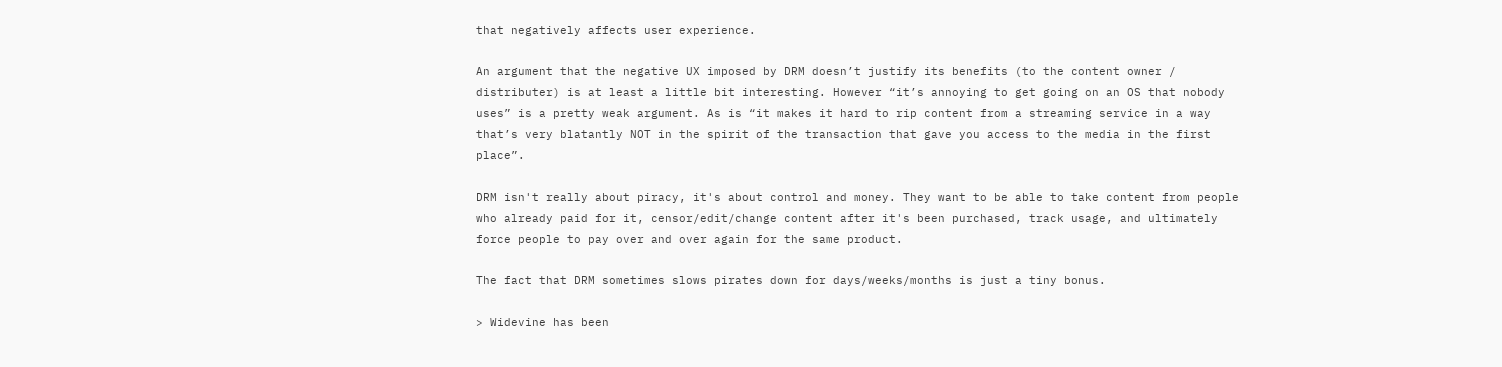that negatively affects user experience.

An argument that the negative UX imposed by DRM doesn’t justify its benefits (to the content owner / distributer) is at least a little bit interesting. However “it’s annoying to get going on an OS that nobody uses” is a pretty weak argument. As is “it makes it hard to rip content from a streaming service in a way that’s very blatantly NOT in the spirit of the transaction that gave you access to the media in the first place”.

DRM isn't really about piracy, it's about control and money. They want to be able to take content from people who already paid for it, censor/edit/change content after it's been purchased, track usage, and ultimately force people to pay over and over again for the same product.

The fact that DRM sometimes slows pirates down for days/weeks/months is just a tiny bonus.

> Widevine has been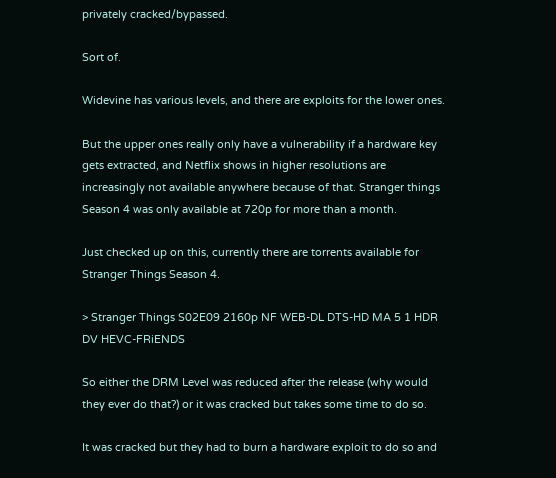privately cracked/bypassed.

Sort of.

Widevine has various levels, and there are exploits for the lower ones.

But the upper ones really only have a vulnerability if a hardware key gets extracted, and Netflix shows in higher resolutions are increasingly not available anywhere because of that. Stranger things Season 4 was only available at 720p for more than a month.

Just checked up on this, currently there are torrents available for Stranger Things Season 4.

> Stranger Things S02E09 2160p NF WEB-DL DTS-HD MA 5 1 HDR DV HEVC-FRiENDS

So either the DRM Level was reduced after the release (why would they ever do that?) or it was cracked but takes some time to do so.

It was cracked but they had to burn a hardware exploit to do so and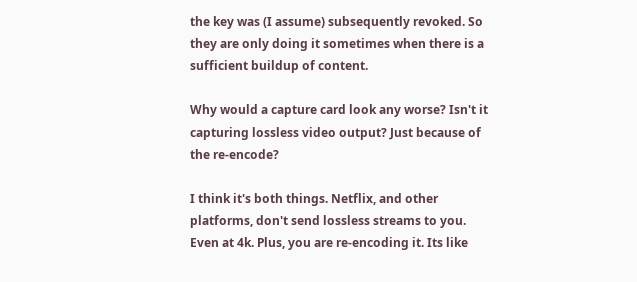the key was (I assume) subsequently revoked. So they are only doing it sometimes when there is a sufficient buildup of content.

Why would a capture card look any worse? Isn't it capturing lossless video output? Just because of the re-encode?

I think it's both things. Netflix, and other platforms, don't send lossless streams to you. Even at 4k. Plus, you are re-encoding it. Its like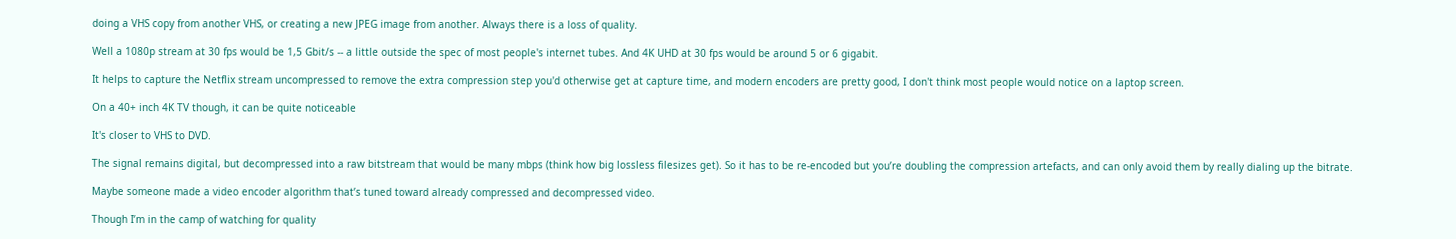doing a VHS copy from another VHS, or creating a new JPEG image from another. Always there is a loss of quality.

Well a 1080p stream at 30 fps would be 1,5 Gbit/s -- a little outside the spec of most people's internet tubes. And 4K UHD at 30 fps would be around 5 or 6 gigabit.

It helps to capture the Netflix stream uncompressed to remove the extra compression step you'd otherwise get at capture time, and modern encoders are pretty good, I don't think most people would notice on a laptop screen.

On a 40+ inch 4K TV though, it can be quite noticeable

It's closer to VHS to DVD.

The signal remains digital, but decompressed into a raw bitstream that would be many mbps (think how big lossless filesizes get). So it has to be re-encoded but you’re doubling the compression artefacts, and can only avoid them by really dialing up the bitrate.

Maybe someone made a video encoder algorithm that’s tuned toward already compressed and decompressed video.

Though I’m in the camp of watching for quality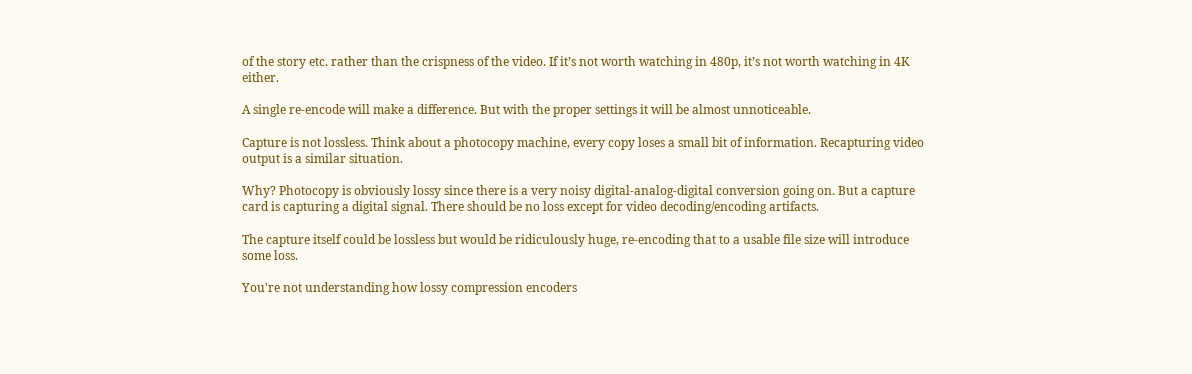of the story etc. rather than the crispness of the video. If it’s not worth watching in 480p, it’s not worth watching in 4K either.

A single re-encode will make a difference. But with the proper settings it will be almost unnoticeable.

Capture is not lossless. Think about a photocopy machine, every copy loses a small bit of information. Recapturing video output is a similar situation.

Why? Photocopy is obviously lossy since there is a very noisy digital-analog-digital conversion going on. But a capture card is capturing a digital signal. There should be no loss except for video decoding/encoding artifacts.

The capture itself could be lossless but would be ridiculously huge, re-encoding that to a usable file size will introduce some loss.

You're not understanding how lossy compression encoders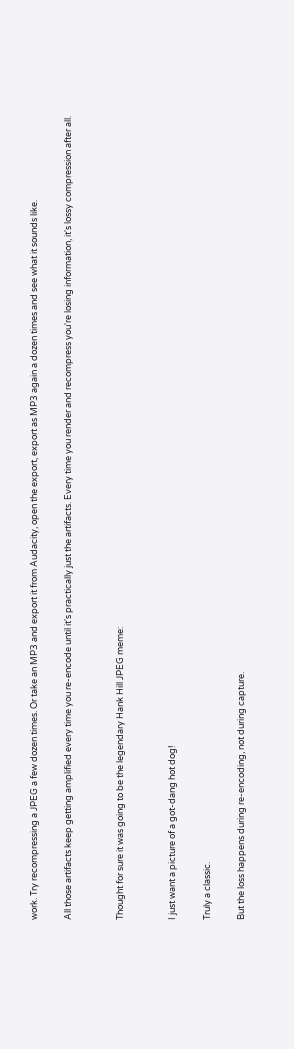work. Try recompressing a JPEG a few dozen times. Or take an MP3 and export it from Audacity, open the export, export as MP3 again a dozen times and see what it sounds like.

All those artifacts keep getting amplified every time you re-encode until it's practically just the artifacts. Every time you render and recompress you're losing information, it's lossy compression after all.


Thought for sure it was going to be the legendary Hank Hill JPEG meme:


I just want a picture of a got-dang hot dog!

Truly a classic.

But the loss happens during re-encoding, not during capture.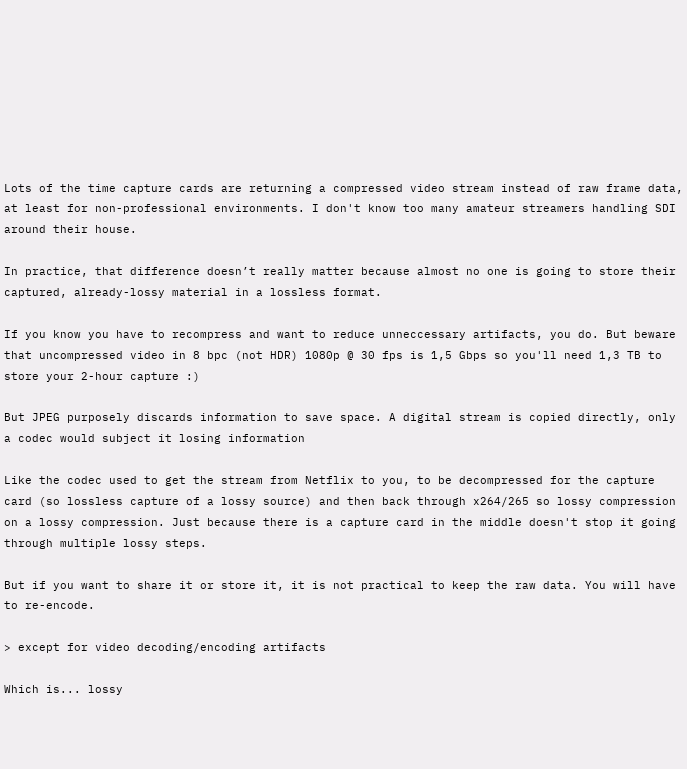Lots of the time capture cards are returning a compressed video stream instead of raw frame data, at least for non-professional environments. I don't know too many amateur streamers handling SDI around their house.

In practice, that difference doesn’t really matter because almost no one is going to store their captured, already-lossy material in a lossless format.

If you know you have to recompress and want to reduce unneccessary artifacts, you do. But beware that uncompressed video in 8 bpc (not HDR) 1080p @ 30 fps is 1,5 Gbps so you'll need 1,3 TB to store your 2-hour capture :)

But JPEG purposely discards information to save space. A digital stream is copied directly, only a codec would subject it losing information

Like the codec used to get the stream from Netflix to you, to be decompressed for the capture card (so lossless capture of a lossy source) and then back through x264/265 so lossy compression on a lossy compression. Just because there is a capture card in the middle doesn't stop it going through multiple lossy steps.

But if you want to share it or store it, it is not practical to keep the raw data. You will have to re-encode.

> except for video decoding/encoding artifacts

Which is... lossy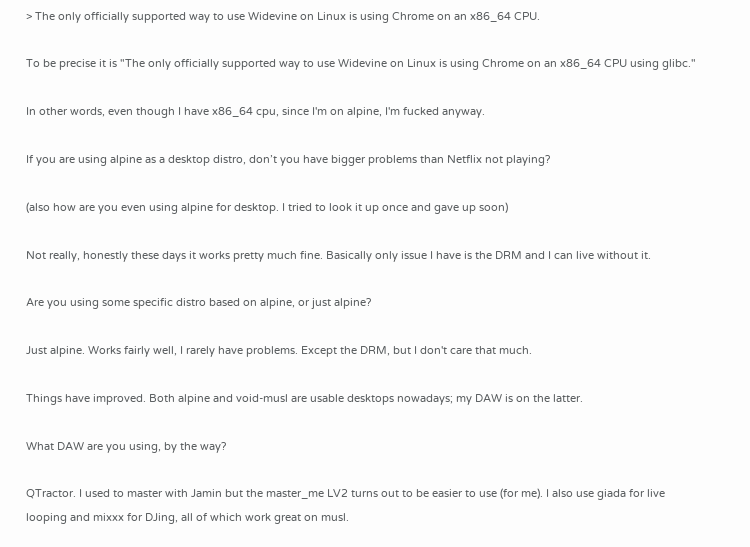> The only officially supported way to use Widevine on Linux is using Chrome on an x86_64 CPU.

To be precise it is "The only officially supported way to use Widevine on Linux is using Chrome on an x86_64 CPU using glibc."

In other words, even though I have x86_64 cpu, since I'm on alpine, I'm fucked anyway.

If you are using alpine as a desktop distro, don’t you have bigger problems than Netflix not playing?

(also how are you even using alpine for desktop. I tried to look it up once and gave up soon)

Not really, honestly these days it works pretty much fine. Basically only issue I have is the DRM and I can live without it.

Are you using some specific distro based on alpine, or just alpine?

Just alpine. Works fairly well, I rarely have problems. Except the DRM, but I don't care that much.

Things have improved. Both alpine and void-musl are usable desktops nowadays; my DAW is on the latter.

What DAW are you using, by the way?

QTractor. I used to master with Jamin but the master_me LV2 turns out to be easier to use (for me). I also use giada for live looping and mixxx for DJing, all of which work great on musl.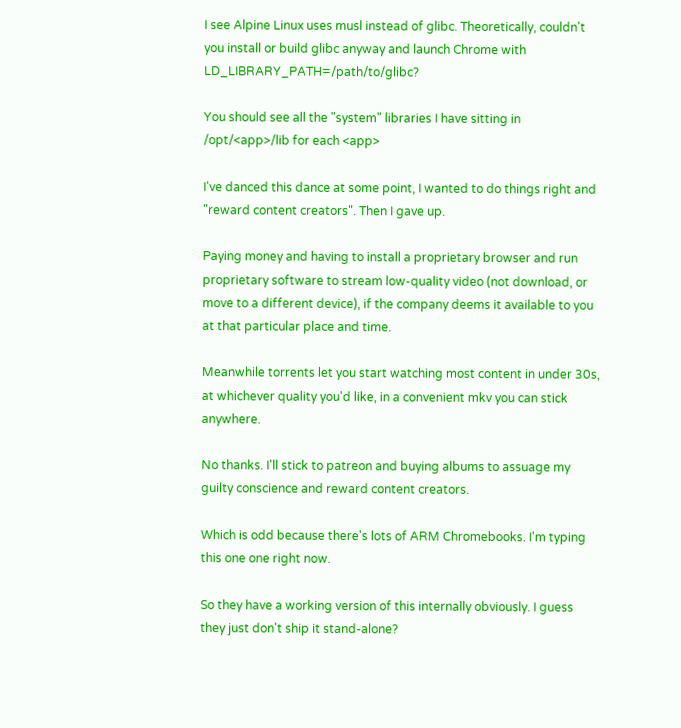I see Alpine Linux uses musl instead of glibc. Theoretically, couldn't you install or build glibc anyway and launch Chrome with LD_LIBRARY_PATH=/path/to/glibc?

You should see all the "system" libraries I have sitting in /opt/<app>/lib for each <app>

I've danced this dance at some point, I wanted to do things right and "reward content creators". Then I gave up.

Paying money and having to install a proprietary browser and run proprietary software to stream low-quality video (not download, or move to a different device), if the company deems it available to you at that particular place and time.

Meanwhile torrents let you start watching most content in under 30s, at whichever quality you'd like, in a convenient mkv you can stick anywhere.

No thanks. I'll stick to patreon and buying albums to assuage my guilty conscience and reward content creators.

Which is odd because there's lots of ARM Chromebooks. I'm typing this one one right now.

So they have a working version of this internally obviously. I guess they just don't ship it stand-alone?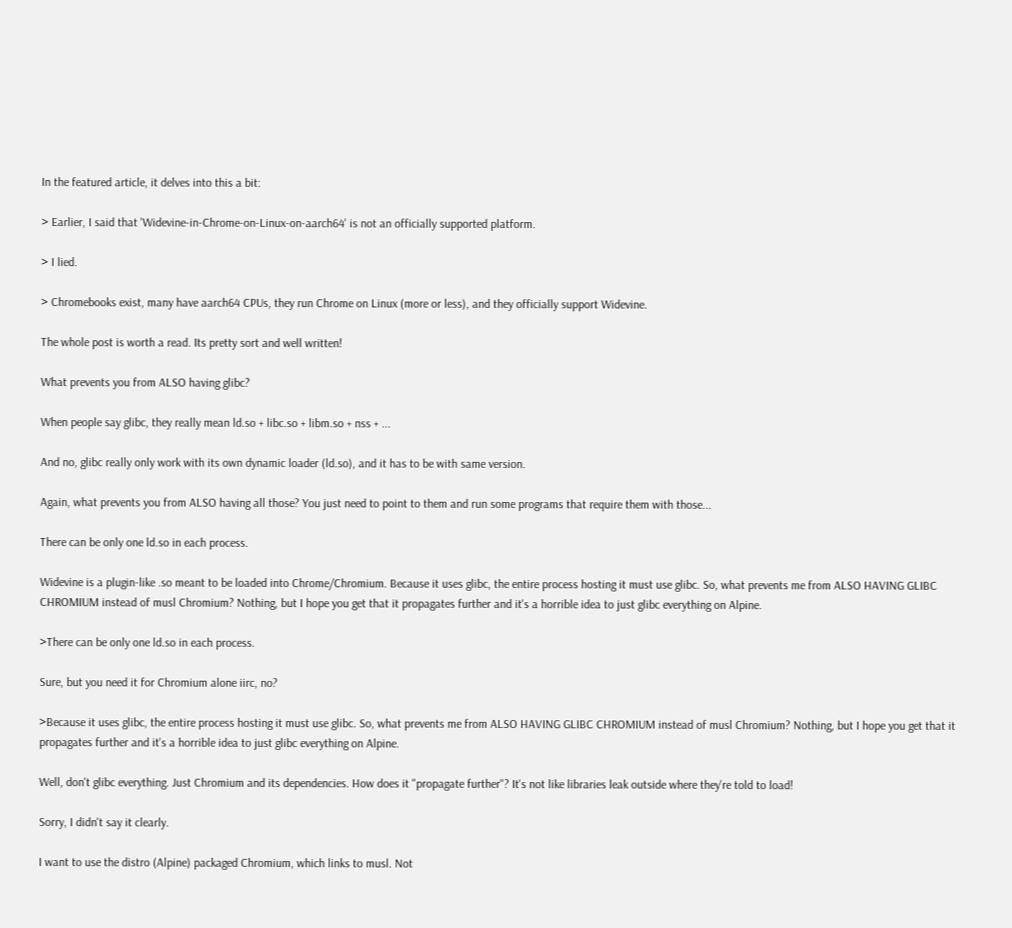In the featured article, it delves into this a bit:

> Earlier, I said that 'Widevine-in-Chrome-on-Linux-on-aarch64' is not an officially supported platform.

> I lied.

> Chromebooks exist, many have aarch64 CPUs, they run Chrome on Linux (more or less), and they officially support Widevine.

The whole post is worth a read. Its pretty sort and well written!

What prevents you from ALSO having glibc?

When people say glibc, they really mean ld.so + libc.so + libm.so + nss + ...

And no, glibc really only work with its own dynamic loader (ld.so), and it has to be with same version.

Again, what prevents you from ALSO having all those? You just need to point to them and run some programs that require them with those...

There can be only one ld.so in each process.

Widevine is a plugin-like .so meant to be loaded into Chrome/Chromium. Because it uses glibc, the entire process hosting it must use glibc. So, what prevents me from ALSO HAVING GLIBC CHROMIUM instead of musl Chromium? Nothing, but I hope you get that it propagates further and it's a horrible idea to just glibc everything on Alpine.

>There can be only one ld.so in each process.

Sure, but you need it for Chromium alone iirc, no?

>Because it uses glibc, the entire process hosting it must use glibc. So, what prevents me from ALSO HAVING GLIBC CHROMIUM instead of musl Chromium? Nothing, but I hope you get that it propagates further and it's a horrible idea to just glibc everything on Alpine.

Well, don't glibc everything. Just Chromium and its dependencies. How does it "propagate further"? It's not like libraries leak outside where they're told to load!

Sorry, I didn't say it clearly.

I want to use the distro (Alpine) packaged Chromium, which links to musl. Not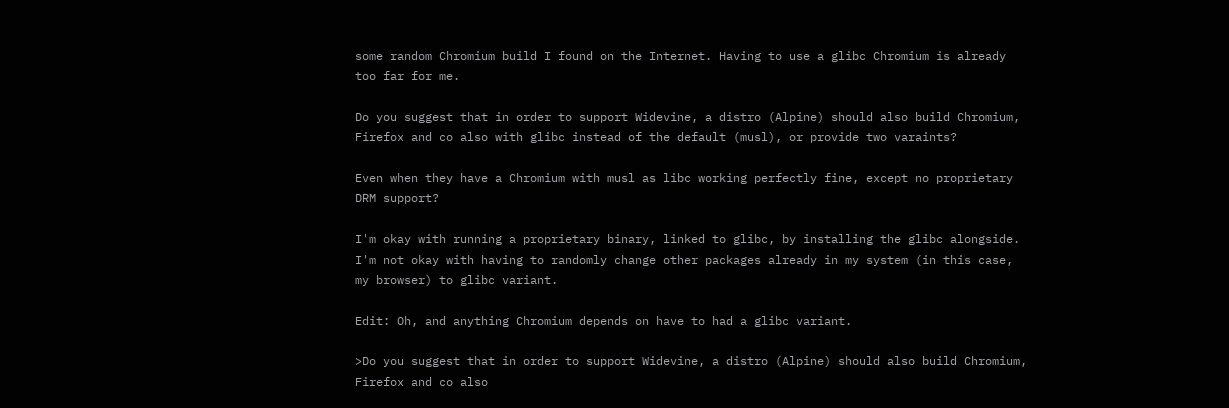some random Chromium build I found on the Internet. Having to use a glibc Chromium is already too far for me.

Do you suggest that in order to support Widevine, a distro (Alpine) should also build Chromium, Firefox and co also with glibc instead of the default (musl), or provide two varaints?

Even when they have a Chromium with musl as libc working perfectly fine, except no proprietary DRM support?

I'm okay with running a proprietary binary, linked to glibc, by installing the glibc alongside. I'm not okay with having to randomly change other packages already in my system (in this case, my browser) to glibc variant.

Edit: Oh, and anything Chromium depends on have to had a glibc variant.

>Do you suggest that in order to support Widevine, a distro (Alpine) should also build Chromium, Firefox and co also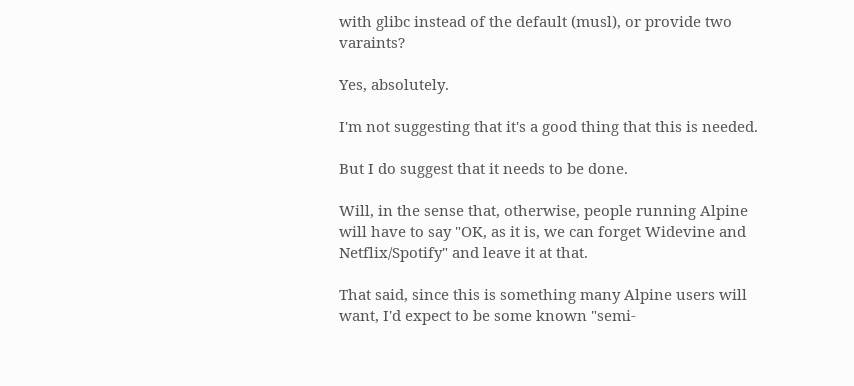with glibc instead of the default (musl), or provide two varaints?

Yes, absolutely.

I'm not suggesting that it's a good thing that this is needed.

But I do suggest that it needs to be done.

Will, in the sense that, otherwise, people running Alpine will have to say "OK, as it is, we can forget Widevine and Netflix/Spotify" and leave it at that.

That said, since this is something many Alpine users will want, I'd expect to be some known "semi-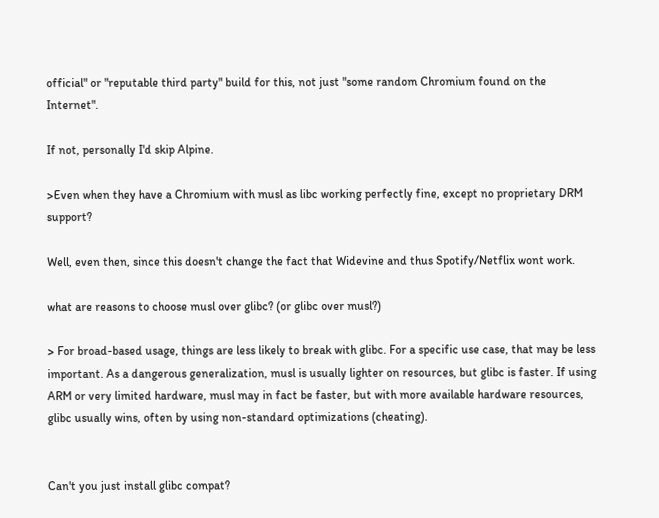official" or "reputable third party" build for this, not just "some random Chromium found on the Internet".

If not, personally I'd skip Alpine.

>Even when they have a Chromium with musl as libc working perfectly fine, except no proprietary DRM support?

Well, even then, since this doesn't change the fact that Widevine and thus Spotify/Netflix wont work.

what are reasons to choose musl over glibc? (or glibc over musl?)

> For broad-based usage, things are less likely to break with glibc. For a specific use case, that may be less important. As a dangerous generalization, musl is usually lighter on resources, but glibc is faster. If using ARM or very limited hardware, musl may in fact be faster, but with more available hardware resources, glibc usually wins, often by using non-standard optimizations (cheating).


Can't you just install glibc compat?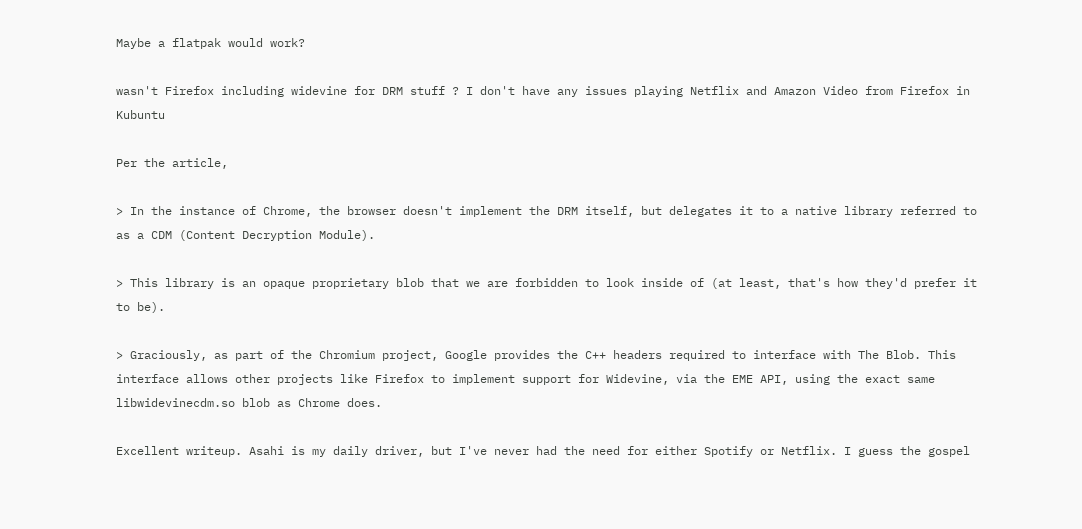Maybe a flatpak would work?

wasn't Firefox including widevine for DRM stuff ? I don't have any issues playing Netflix and Amazon Video from Firefox in Kubuntu

Per the article,

> In the instance of Chrome, the browser doesn't implement the DRM itself, but delegates it to a native library referred to as a CDM (Content Decryption Module).

> This library is an opaque proprietary blob that we are forbidden to look inside of (at least, that's how they'd prefer it to be).

> Graciously, as part of the Chromium project, Google provides the C++ headers required to interface with The Blob. This interface allows other projects like Firefox to implement support for Widevine, via the EME API, using the exact same libwidevinecdm.so blob as Chrome does.

Excellent writeup. Asahi is my daily driver, but I've never had the need for either Spotify or Netflix. I guess the gospel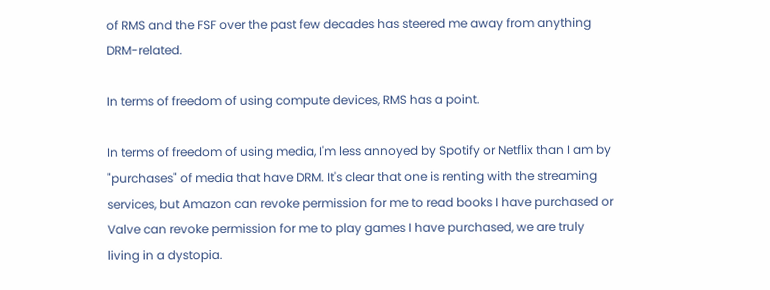of RMS and the FSF over the past few decades has steered me away from anything DRM-related.

In terms of freedom of using compute devices, RMS has a point.

In terms of freedom of using media, I'm less annoyed by Spotify or Netflix than I am by "purchases" of media that have DRM. It's clear that one is renting with the streaming services, but Amazon can revoke permission for me to read books I have purchased or Valve can revoke permission for me to play games I have purchased, we are truly living in a dystopia.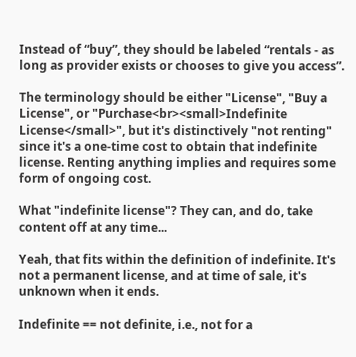Instead of “buy”, they should be labeled “rentals - as long as provider exists or chooses to give you access”.

The terminology should be either "License", "Buy a License", or "Purchase<br><small>Indefinite License</small>", but it's distinctively "not renting" since it's a one-time cost to obtain that indefinite license. Renting anything implies and requires some form of ongoing cost.

What "indefinite license"? They can, and do, take content off at any time...

Yeah, that fits within the definition of indefinite. It's not a permanent license, and at time of sale, it's unknown when it ends.

Indefinite == not definite, i.e., not for a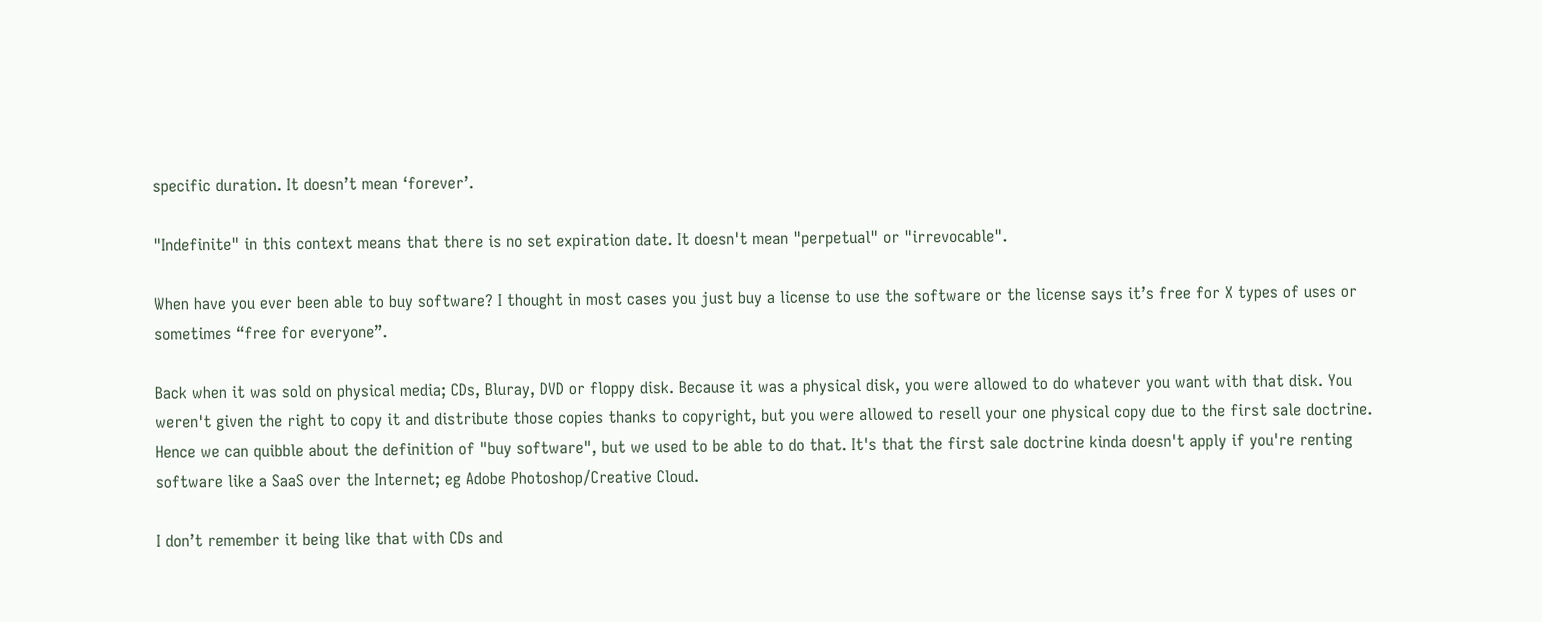specific duration. It doesn’t mean ‘forever’.

"Indefinite" in this context means that there is no set expiration date. It doesn't mean "perpetual" or "irrevocable".

When have you ever been able to buy software? I thought in most cases you just buy a license to use the software or the license says it’s free for X types of uses or sometimes “free for everyone”.

Back when it was sold on physical media; CDs, Bluray, DVD or floppy disk. Because it was a physical disk, you were allowed to do whatever you want with that disk. You weren't given the right to copy it and distribute those copies thanks to copyright, but you were allowed to resell your one physical copy due to the first sale doctrine. Hence we can quibble about the definition of "buy software", but we used to be able to do that. It's that the first sale doctrine kinda doesn't apply if you're renting software like a SaaS over the Internet; eg Adobe Photoshop/Creative Cloud.

I don’t remember it being like that with CDs and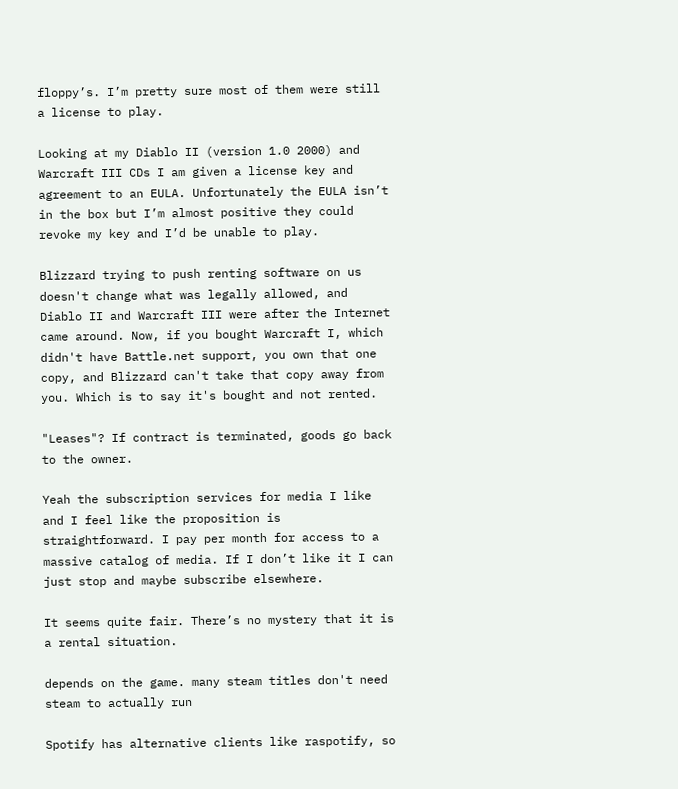floppy’s. I’m pretty sure most of them were still a license to play.

Looking at my Diablo II (version 1.0 2000) and Warcraft III CDs I am given a license key and agreement to an EULA. Unfortunately the EULA isn’t in the box but I’m almost positive they could revoke my key and I’d be unable to play.

Blizzard trying to push renting software on us doesn't change what was legally allowed, and Diablo II and Warcraft III were after the Internet came around. Now, if you bought Warcraft I, which didn't have Battle.net support, you own that one copy, and Blizzard can't take that copy away from you. Which is to say it's bought and not rented.

"Leases"? If contract is terminated, goods go back to the owner.

Yeah the subscription services for media I like and I feel like the proposition is straightforward. I pay per month for access to a massive catalog of media. If I don’t like it I can just stop and maybe subscribe elsewhere.

It seems quite fair. There’s no mystery that it is a rental situation.

depends on the game. many steam titles don't need steam to actually run

Spotify has alternative clients like raspotify, so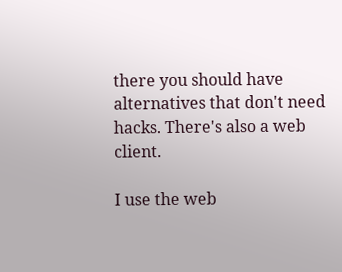there you should have alternatives that don't need hacks. There's also a web client.

I use the web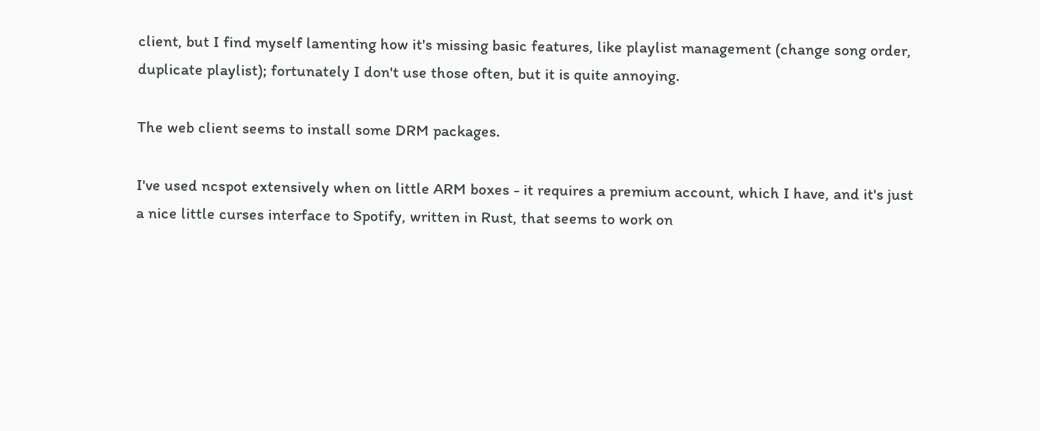client, but I find myself lamenting how it's missing basic features, like playlist management (change song order, duplicate playlist); fortunately I don't use those often, but it is quite annoying.

The web client seems to install some DRM packages.

I've used ncspot extensively when on little ARM boxes - it requires a premium account, which I have, and it's just a nice little curses interface to Spotify, written in Rust, that seems to work on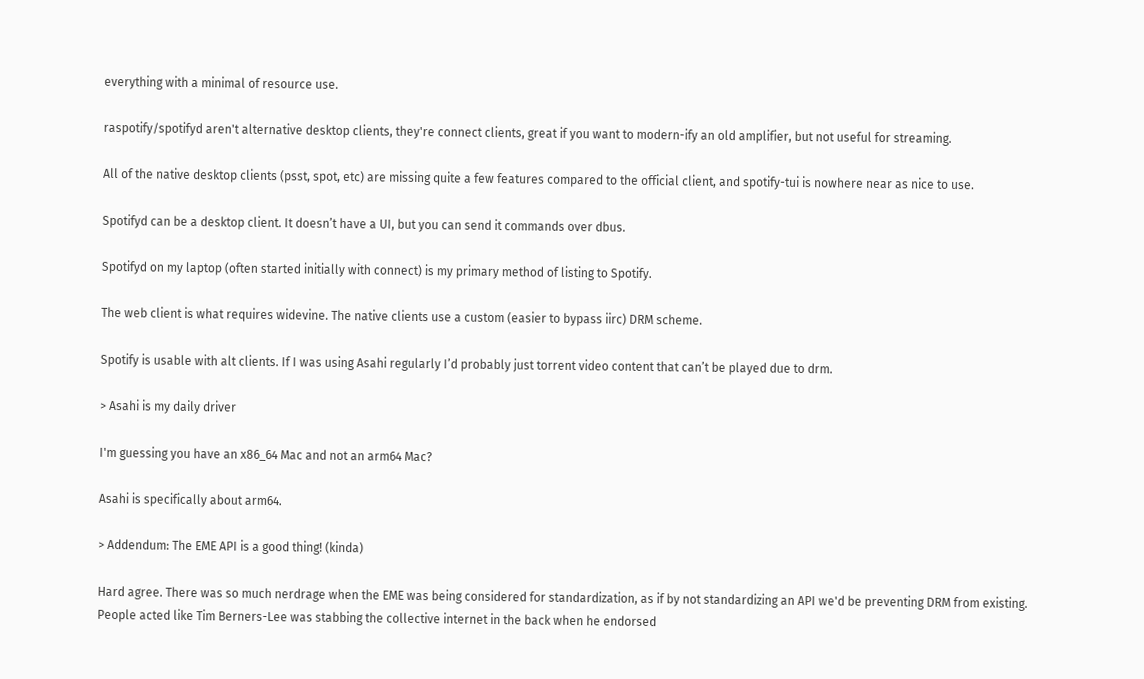everything with a minimal of resource use.

raspotify/spotifyd aren't alternative desktop clients, they're connect clients, great if you want to modern-ify an old amplifier, but not useful for streaming.

All of the native desktop clients (psst, spot, etc) are missing quite a few features compared to the official client, and spotify-tui is nowhere near as nice to use.

Spotifyd can be a desktop client. It doesn’t have a UI, but you can send it commands over dbus.

Spotifyd on my laptop (often started initially with connect) is my primary method of listing to Spotify.

The web client is what requires widevine. The native clients use a custom (easier to bypass iirc) DRM scheme.

Spotify is usable with alt clients. If I was using Asahi regularly I’d probably just torrent video content that can’t be played due to drm.

> Asahi is my daily driver

I'm guessing you have an x86_64 Mac and not an arm64 Mac?

Asahi is specifically about arm64.

> Addendum: The EME API is a good thing! (kinda)

Hard agree. There was so much nerdrage when the EME was being considered for standardization, as if by not standardizing an API we'd be preventing DRM from existing. People acted like Tim Berners-Lee was stabbing the collective internet in the back when he endorsed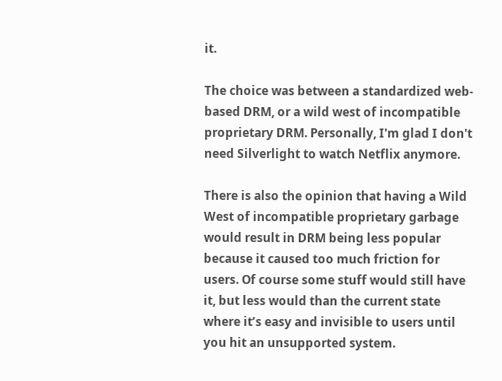it.

The choice was between a standardized web-based DRM, or a wild west of incompatible proprietary DRM. Personally, I'm glad I don't need Silverlight to watch Netflix anymore.

There is also the opinion that having a Wild West of incompatible proprietary garbage would result in DRM being less popular because it caused too much friction for users. Of course some stuff would still have it, but less would than the current state where it’s easy and invisible to users until you hit an unsupported system.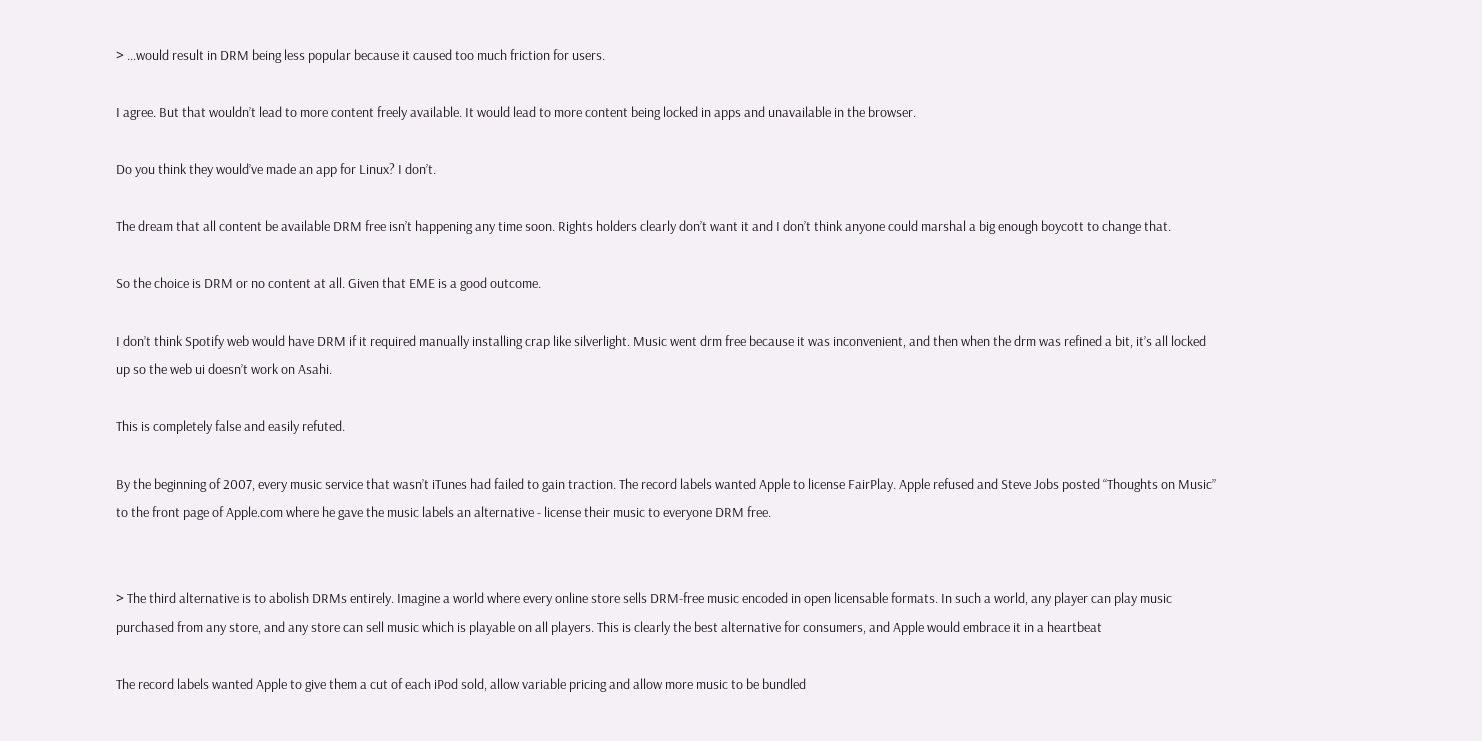> …would result in DRM being less popular because it caused too much friction for users.

I agree. But that wouldn’t lead to more content freely available. It would lead to more content being locked in apps and unavailable in the browser.

Do you think they would’ve made an app for Linux? I don’t.

The dream that all content be available DRM free isn’t happening any time soon. Rights holders clearly don’t want it and I don’t think anyone could marshal a big enough boycott to change that.

So the choice is DRM or no content at all. Given that EME is a good outcome.

I don’t think Spotify web would have DRM if it required manually installing crap like silverlight. Music went drm free because it was inconvenient, and then when the drm was refined a bit, it’s all locked up so the web ui doesn’t work on Asahi.

This is completely false and easily refuted.

By the beginning of 2007, every music service that wasn’t iTunes had failed to gain traction. The record labels wanted Apple to license FairPlay. Apple refused and Steve Jobs posted “Thoughts on Music” to the front page of Apple.com where he gave the music labels an alternative - license their music to everyone DRM free.


> The third alternative is to abolish DRMs entirely. Imagine a world where every online store sells DRM-free music encoded in open licensable formats. In such a world, any player can play music purchased from any store, and any store can sell music which is playable on all players. This is clearly the best alternative for consumers, and Apple would embrace it in a heartbeat

The record labels wanted Apple to give them a cut of each iPod sold, allow variable pricing and allow more music to be bundled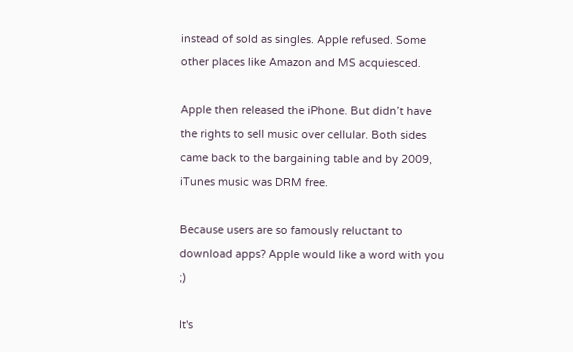instead of sold as singles. Apple refused. Some other places like Amazon and MS acquiesced.

Apple then released the iPhone. But didn’t have the rights to sell music over cellular. Both sides came back to the bargaining table and by 2009, iTunes music was DRM free.

Because users are so famously reluctant to download apps? Apple would like a word with you ;)

It's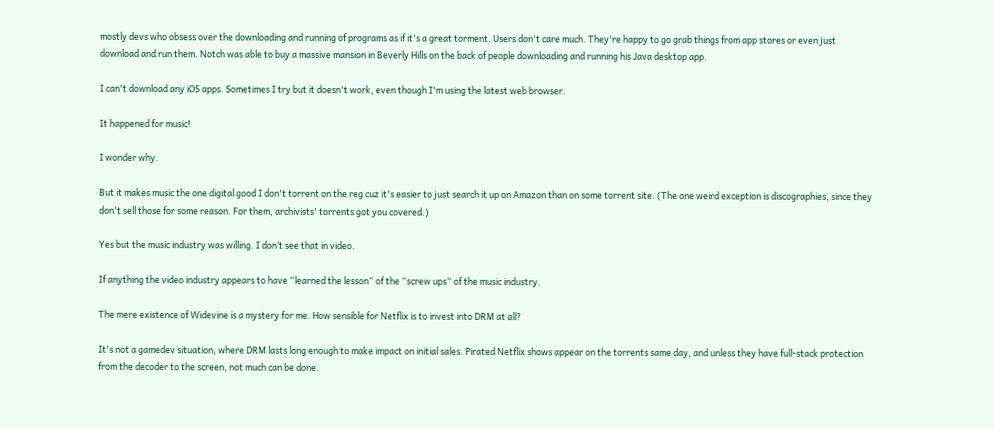mostly devs who obsess over the downloading and running of programs as if it's a great torment. Users don't care much. They're happy to go grab things from app stores or even just download and run them. Notch was able to buy a massive mansion in Beverly Hills on the back of people downloading and running his Java desktop app.

I can't download any iOS apps. Sometimes I try but it doesn't work, even though I'm using the latest web browser.

It happened for music!

I wonder why.

But it makes music the one digital good I don't torrent on the reg cuz it's easier to just search it up on Amazon than on some torrent site. (The one weird exception is discographies, since they don't sell those for some reason. For them, archivists' torrents got you covered.)

Yes but the music industry was willing. I don’t see that in video.

If anything the video industry appears to have “learned the lesson“ of the “screw ups“ of the music industry.

The mere existence of Widevine is a mystery for me. How sensible for Netflix is to invest into DRM at all?

It's not a gamedev situation, where DRM lasts long enough to make impact on initial sales. Pirated Netflix shows appear on the torrents same day, and unless they have full-stack protection from the decoder to the screen, not much can be done.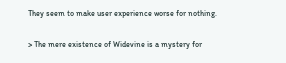They seem to make user experience worse for nothing.

> The mere existence of Widevine is a mystery for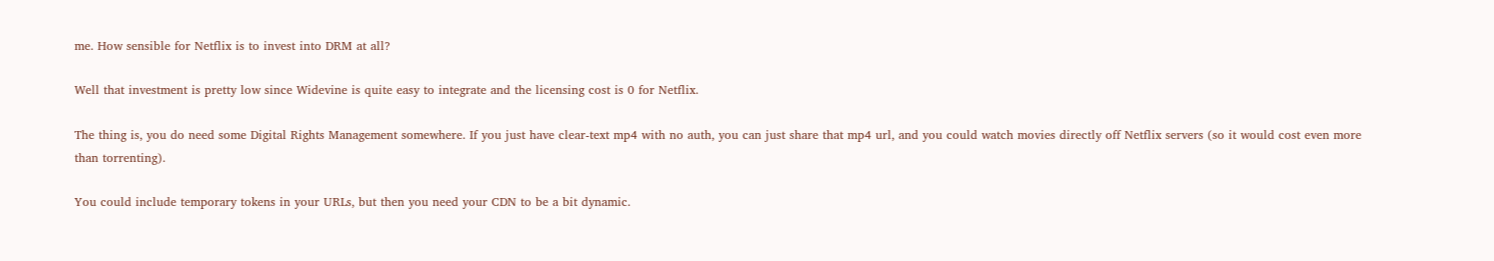me. How sensible for Netflix is to invest into DRM at all?

Well that investment is pretty low since Widevine is quite easy to integrate and the licensing cost is 0 for Netflix.

The thing is, you do need some Digital Rights Management somewhere. If you just have clear-text mp4 with no auth, you can just share that mp4 url, and you could watch movies directly off Netflix servers (so it would cost even more than torrenting).

You could include temporary tokens in your URLs, but then you need your CDN to be a bit dynamic.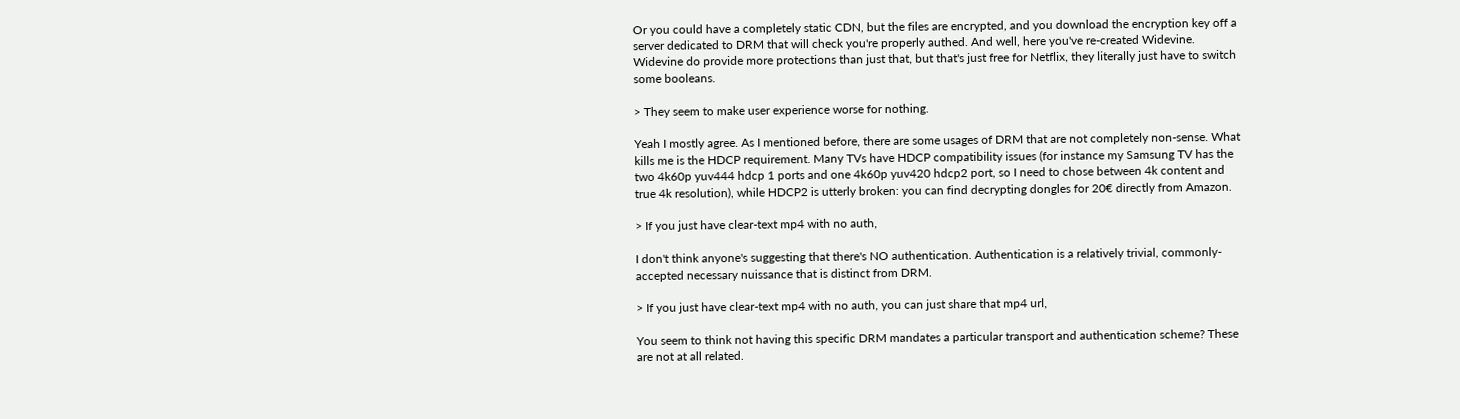Or you could have a completely static CDN, but the files are encrypted, and you download the encryption key off a server dedicated to DRM that will check you're properly authed. And well, here you've re-created Widevine. Widevine do provide more protections than just that, but that's just free for Netflix, they literally just have to switch some booleans.

> They seem to make user experience worse for nothing.

Yeah I mostly agree. As I mentioned before, there are some usages of DRM that are not completely non-sense. What kills me is the HDCP requirement. Many TVs have HDCP compatibility issues (for instance my Samsung TV has the two 4k60p yuv444 hdcp 1 ports and one 4k60p yuv420 hdcp2 port, so I need to chose between 4k content and true 4k resolution), while HDCP2 is utterly broken: you can find decrypting dongles for 20€ directly from Amazon.

> If you just have clear-text mp4 with no auth,

I don't think anyone's suggesting that there's NO authentication. Authentication is a relatively trivial, commonly-accepted necessary nuissance that is distinct from DRM.

> If you just have clear-text mp4 with no auth, you can just share that mp4 url,

You seem to think not having this specific DRM mandates a particular transport and authentication scheme? These are not at all related.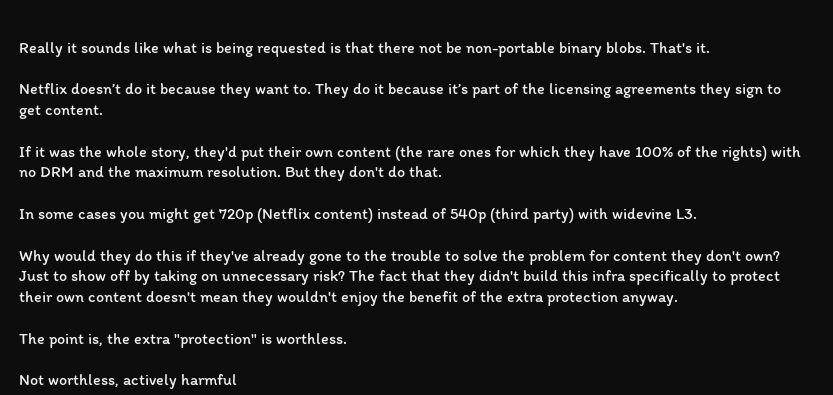Really it sounds like what is being requested is that there not be non-portable binary blobs. That's it.

Netflix doesn’t do it because they want to. They do it because it’s part of the licensing agreements they sign to get content.

If it was the whole story, they'd put their own content (the rare ones for which they have 100% of the rights) with no DRM and the maximum resolution. But they don't do that.

In some cases you might get 720p (Netflix content) instead of 540p (third party) with widevine L3.

Why would they do this if they've already gone to the trouble to solve the problem for content they don't own? Just to show off by taking on unnecessary risk? The fact that they didn't build this infra specifically to protect their own content doesn't mean they wouldn't enjoy the benefit of the extra protection anyway.

The point is, the extra "protection" is worthless.

Not worthless, actively harmful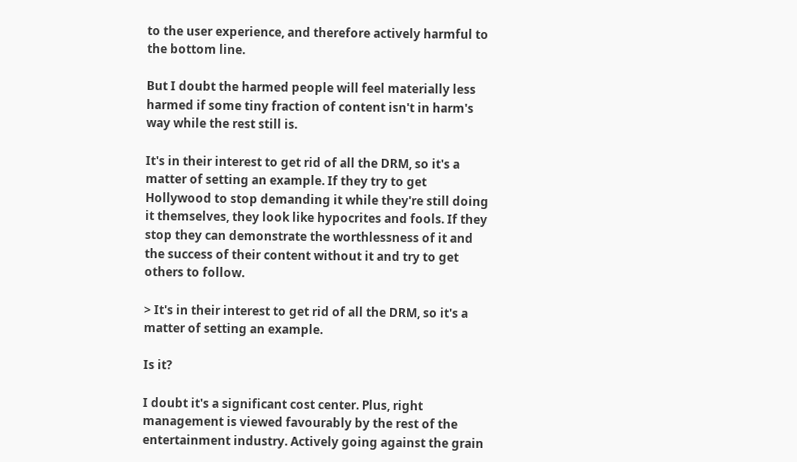to the user experience, and therefore actively harmful to the bottom line.

But I doubt the harmed people will feel materially less harmed if some tiny fraction of content isn't in harm's way while the rest still is.

It's in their interest to get rid of all the DRM, so it's a matter of setting an example. If they try to get Hollywood to stop demanding it while they're still doing it themselves, they look like hypocrites and fools. If they stop they can demonstrate the worthlessness of it and the success of their content without it and try to get others to follow.

> It's in their interest to get rid of all the DRM, so it's a matter of setting an example.

Is it?

I doubt it's a significant cost center. Plus, right management is viewed favourably by the rest of the entertainment industry. Actively going against the grain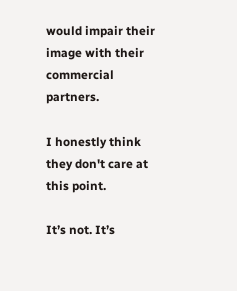would impair their image with their commercial partners.

I honestly think they don't care at this point.

It’s not. It’s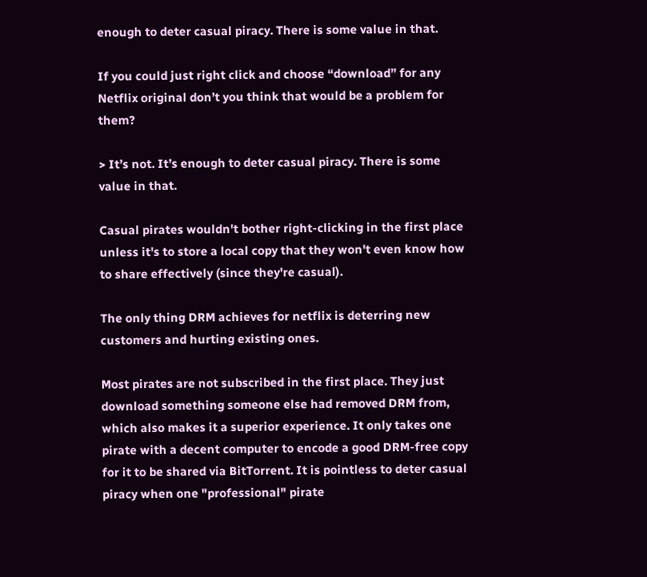enough to deter casual piracy. There is some value in that.

If you could just right click and choose “download” for any Netflix original don’t you think that would be a problem for them?

> It’s not. It’s enough to deter casual piracy. There is some value in that.

Casual pirates wouldn't bother right-clicking in the first place unless it's to store a local copy that they won't even know how to share effectively (since they're casual).

The only thing DRM achieves for netflix is deterring new customers and hurting existing ones.

Most pirates are not subscribed in the first place. They just download something someone else had removed DRM from, which also makes it a superior experience. It only takes one pirate with a decent computer to encode a good DRM-free copy for it to be shared via BitTorrent. It is pointless to deter casual piracy when one "professional" pirate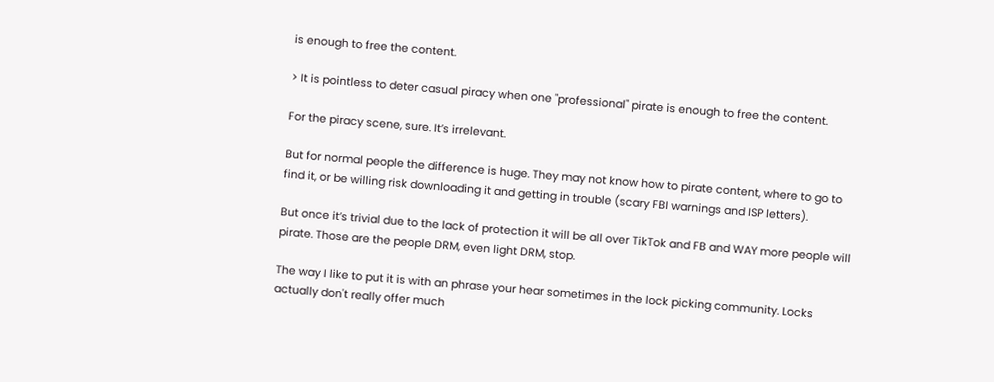is enough to free the content.

> It is pointless to deter casual piracy when one "professional" pirate is enough to free the content.

For the piracy scene, sure. It’s irrelevant.

But for normal people the difference is huge. They may not know how to pirate content, where to go to find it, or be willing risk downloading it and getting in trouble (scary FBI warnings and ISP letters).

But once it’s trivial due to the lack of protection it will be all over TikTok and FB and WAY more people will pirate. Those are the people DRM, even light DRM, stop.

The way I like to put it is with an phrase your hear sometimes in the lock picking community. Locks actually don't really offer much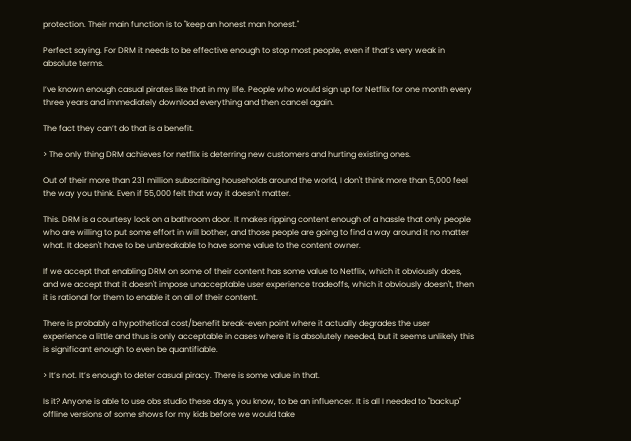protection. Their main function is to "keep an honest man honest."

Perfect saying. For DRM it needs to be effective enough to stop most people, even if that’s very weak in absolute terms.

I’ve known enough casual pirates like that in my life. People who would sign up for Netflix for one month every three years and immediately download everything and then cancel again.

The fact they can’t do that is a benefit.

> The only thing DRM achieves for netflix is deterring new customers and hurting existing ones.

Out of their more than 231 million subscribing households around the world, I don't think more than 5,000 feel the way you think. Even if 55,000 felt that way it doesn't matter.

This. DRM is a courtesy lock on a bathroom door. It makes ripping content enough of a hassle that only people who are willing to put some effort in will bother, and those people are going to find a way around it no matter what. It doesn't have to be unbreakable to have some value to the content owner.

If we accept that enabling DRM on some of their content has some value to Netflix, which it obviously does, and we accept that it doesn't impose unacceptable user experience tradeoffs, which it obviously doesn't, then it is rational for them to enable it on all of their content.

There is probably a hypothetical cost/benefit break-even point where it actually degrades the user experience a little and thus is only acceptable in cases where it is absolutely needed, but it seems unlikely this is significant enough to even be quantifiable.

> It’s not. It’s enough to deter casual piracy. There is some value in that.

Is it? Anyone is able to use obs studio these days, you know, to be an influencer. It is all I needed to "backup" offline versions of some shows for my kids before we would take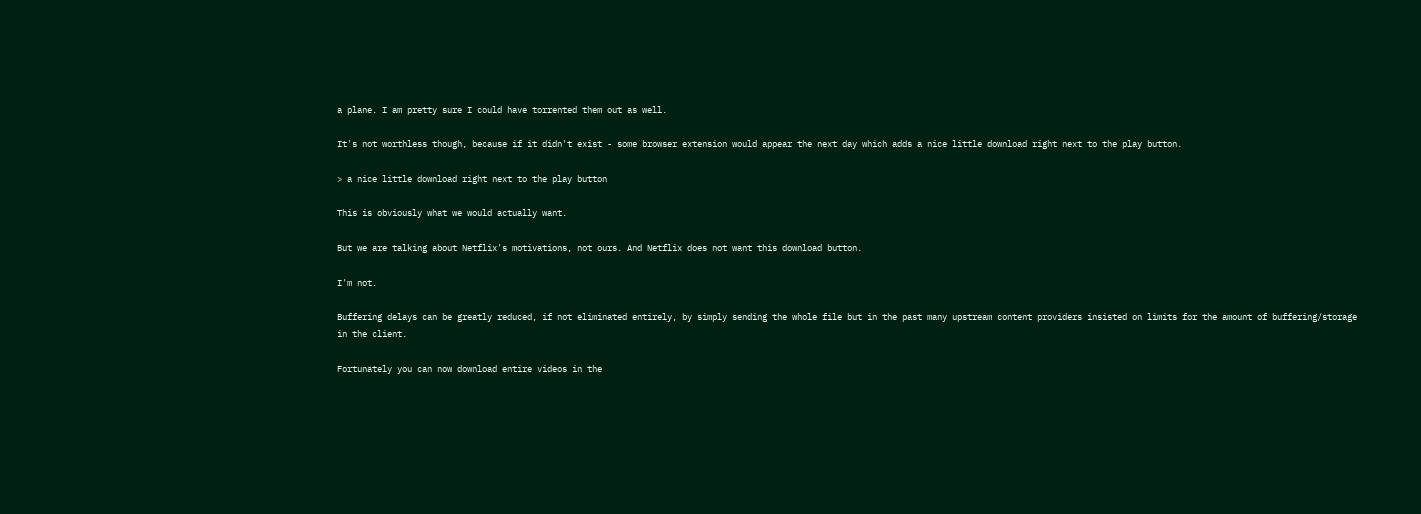a plane. I am pretty sure I could have torrented them out as well.

It's not worthless though, because if it didn't exist - some browser extension would appear the next day which adds a nice little download right next to the play button.

> a nice little download right next to the play button

This is obviously what we would actually want.

But we are talking about Netflix's motivations, not ours. And Netflix does not want this download button.

I'm not.

Buffering delays can be greatly reduced, if not eliminated entirely, by simply sending the whole file but in the past many upstream content providers insisted on limits for the amount of buffering/storage in the client.

Fortunately you can now download entire videos in the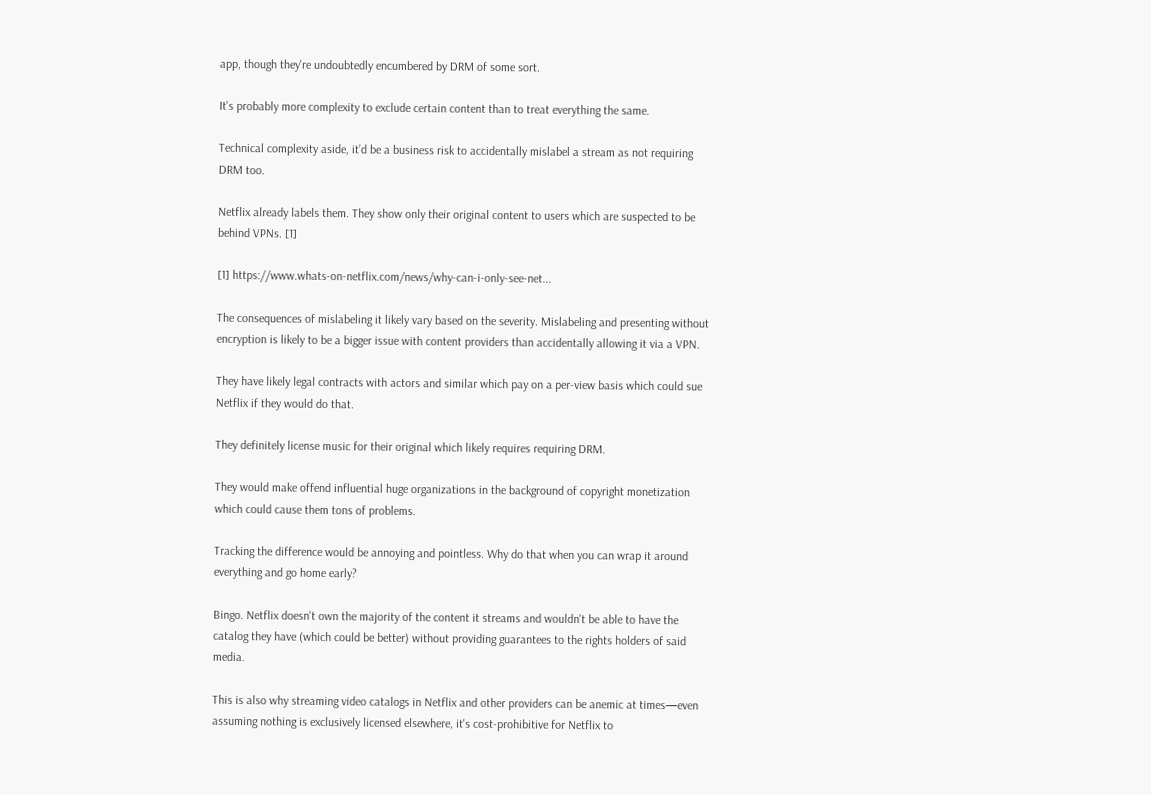app, though they're undoubtedly encumbered by DRM of some sort.

It's probably more complexity to exclude certain content than to treat everything the same.

Technical complexity aside, it’d be a business risk to accidentally mislabel a stream as not requiring DRM too.

Netflix already labels them. They show only their original content to users which are suspected to be behind VPNs. [1]

[1] https://www.whats-on-netflix.com/news/why-can-i-only-see-net...

The consequences of mislabeling it likely vary based on the severity. Mislabeling and presenting without encryption is likely to be a bigger issue with content providers than accidentally allowing it via a VPN.

They have likely legal contracts with actors and similar which pay on a per-view basis which could sue Netflix if they would do that.

They definitely license music for their original which likely requires requiring DRM.

They would make offend influential huge organizations in the background of copyright monetization which could cause them tons of problems.

Tracking the difference would be annoying and pointless. Why do that when you can wrap it around everything and go home early?

Bingo. Netflix doesn't own the majority of the content it streams and wouldn't be able to have the catalog they have (which could be better) without providing guarantees to the rights holders of said media.

This is also why streaming video catalogs in Netflix and other providers can be anemic at times—even assuming nothing is exclusively licensed elsewhere, it's cost-prohibitive for Netflix to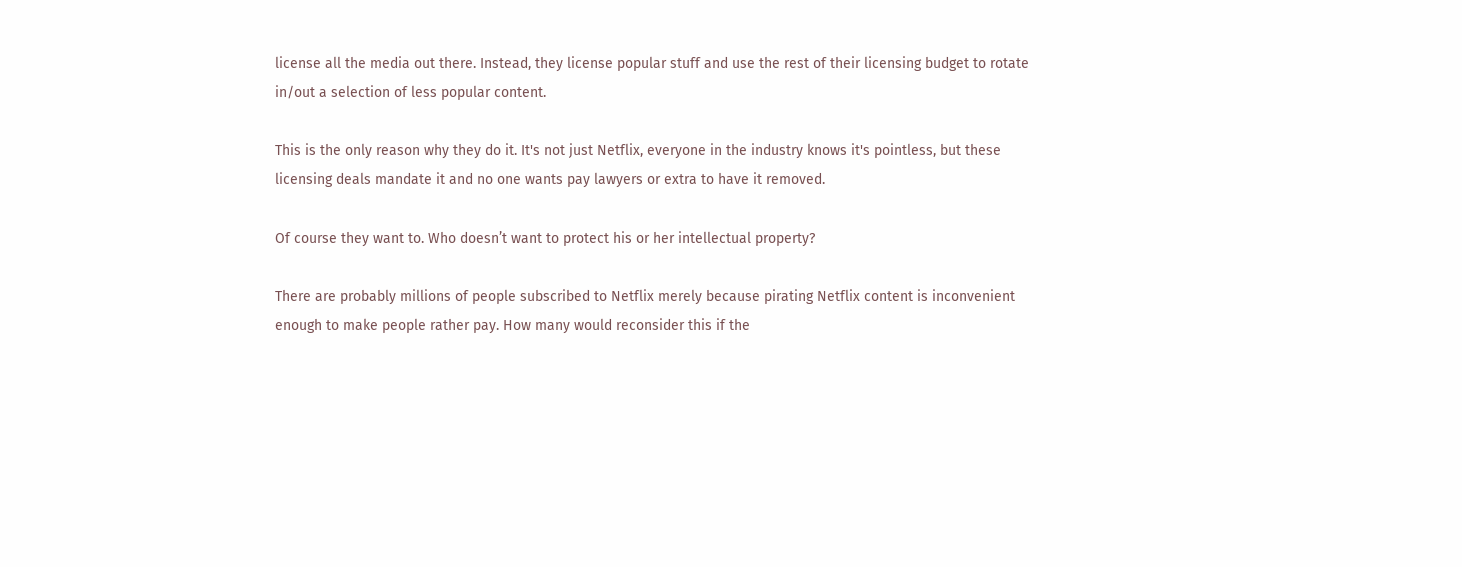license all the media out there. Instead, they license popular stuff and use the rest of their licensing budget to rotate in/out a selection of less popular content.

This is the only reason why they do it. It's not just Netflix, everyone in the industry knows it's pointless, but these licensing deals mandate it and no one wants pay lawyers or extra to have it removed.

Of course they want to. Who doesn’t want to protect his or her intellectual property?

There are probably millions of people subscribed to Netflix merely because pirating Netflix content is inconvenient enough to make people rather pay. How many would reconsider this if the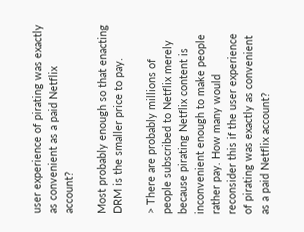user experience of pirating was exactly as convenient as a paid Netflix account?

Most probably enough so that enacting DRM is the smaller price to pay.

> There are probably millions of people subscribed to Netflix merely because pirating Netflix content is inconvenient enough to make people rather pay. How many would reconsider this if the user experience of pirating was exactly as convenient as a paid Netflix account?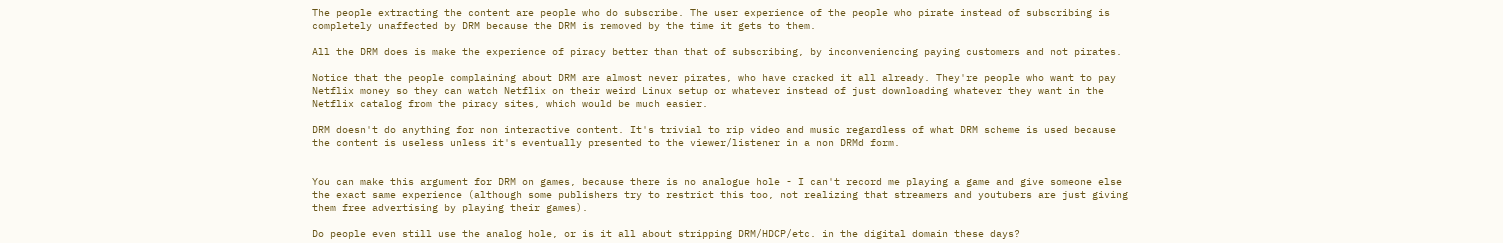The people extracting the content are people who do subscribe. The user experience of the people who pirate instead of subscribing is completely unaffected by DRM because the DRM is removed by the time it gets to them.

All the DRM does is make the experience of piracy better than that of subscribing, by inconveniencing paying customers and not pirates.

Notice that the people complaining about DRM are almost never pirates, who have cracked it all already. They're people who want to pay Netflix money so they can watch Netflix on their weird Linux setup or whatever instead of just downloading whatever they want in the Netflix catalog from the piracy sites, which would be much easier.

DRM doesn't do anything for non interactive content. It's trivial to rip video and music regardless of what DRM scheme is used because the content is useless unless it's eventually presented to the viewer/listener in a non DRMd form.


You can make this argument for DRM on games, because there is no analogue hole - I can't record me playing a game and give someone else the exact same experience (although some publishers try to restrict this too, not realizing that streamers and youtubers are just giving them free advertising by playing their games).

Do people even still use the analog hole, or is it all about stripping DRM/HDCP/etc. in the digital domain these days?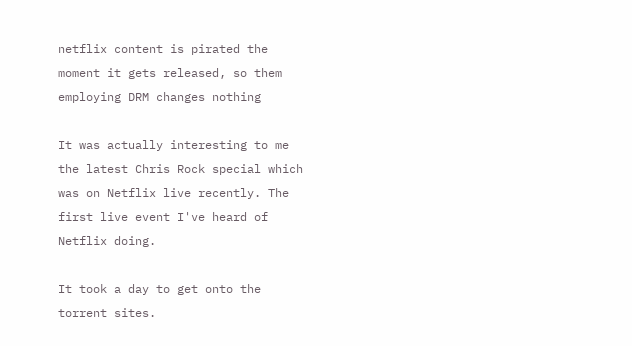netflix content is pirated the moment it gets released, so them employing DRM changes nothing

It was actually interesting to me the latest Chris Rock special which was on Netflix live recently. The first live event I've heard of Netflix doing.

It took a day to get onto the torrent sites.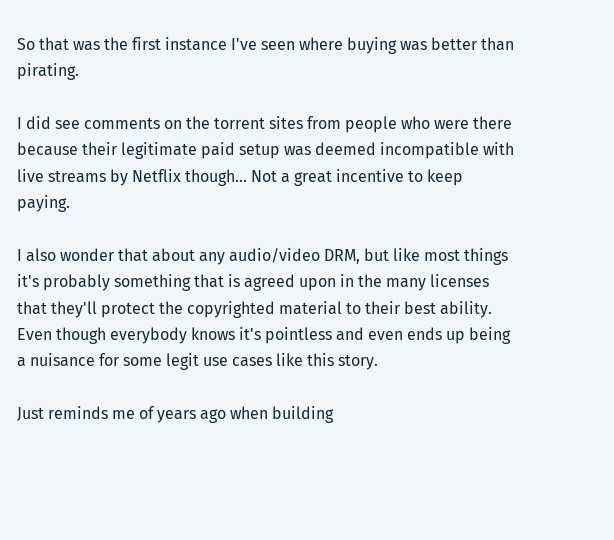So that was the first instance I've seen where buying was better than pirating.

I did see comments on the torrent sites from people who were there because their legitimate paid setup was deemed incompatible with live streams by Netflix though... Not a great incentive to keep paying.

I also wonder that about any audio/video DRM, but like most things it's probably something that is agreed upon in the many licenses that they'll protect the copyrighted material to their best ability. Even though everybody knows it's pointless and even ends up being a nuisance for some legit use cases like this story.

Just reminds me of years ago when building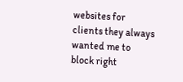websites for clients they always wanted me to block right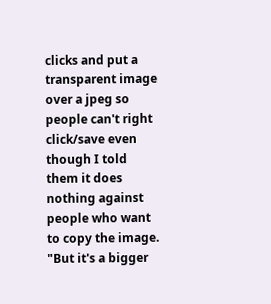clicks and put a transparent image over a jpeg so people can't right click/save even though I told them it does nothing against people who want to copy the image. "But it's a bigger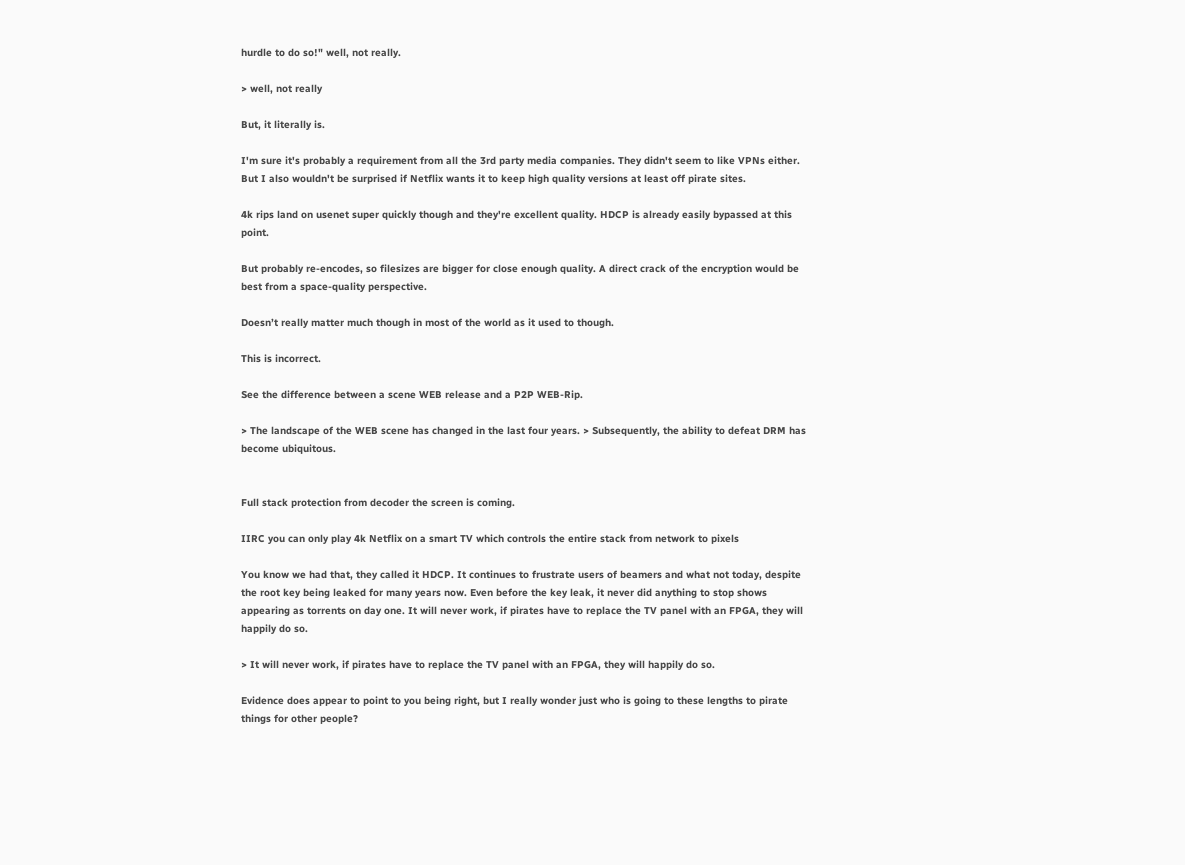hurdle to do so!" well, not really.

> well, not really

But, it literally is.

I'm sure it's probably a requirement from all the 3rd party media companies. They didn't seem to like VPNs either. But I also wouldn't be surprised if Netflix wants it to keep high quality versions at least off pirate sites.

4k rips land on usenet super quickly though and they're excellent quality. HDCP is already easily bypassed at this point.

But probably re-encodes, so filesizes are bigger for close enough quality. A direct crack of the encryption would be best from a space-quality perspective.

Doesn’t really matter much though in most of the world as it used to though.

This is incorrect.

See the difference between a scene WEB release and a P2P WEB-Rip.

> The landscape of the WEB scene has changed in the last four years. > Subsequently, the ability to defeat DRM has become ubiquitous.


Full stack protection from decoder the screen is coming.

IIRC you can only play 4k Netflix on a smart TV which controls the entire stack from network to pixels

You know we had that, they called it HDCP. It continues to frustrate users of beamers and what not today, despite the root key being leaked for many years now. Even before the key leak, it never did anything to stop shows appearing as torrents on day one. It will never work, if pirates have to replace the TV panel with an FPGA, they will happily do so.

> It will never work, if pirates have to replace the TV panel with an FPGA, they will happily do so.

Evidence does appear to point to you being right, but I really wonder just who is going to these lengths to pirate things for other people?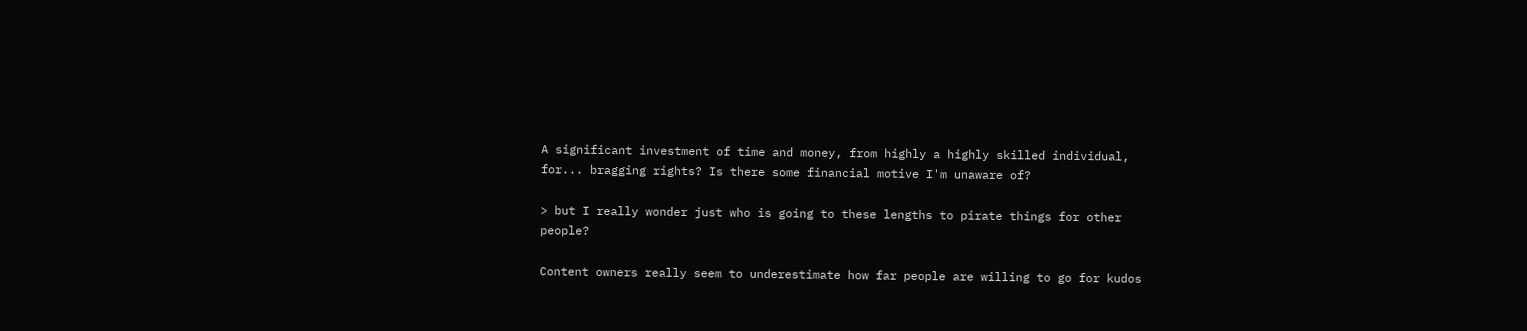A significant investment of time and money, from highly a highly skilled individual, for... bragging rights? Is there some financial motive I'm unaware of?

> but I really wonder just who is going to these lengths to pirate things for other people?

Content owners really seem to underestimate how far people are willing to go for kudos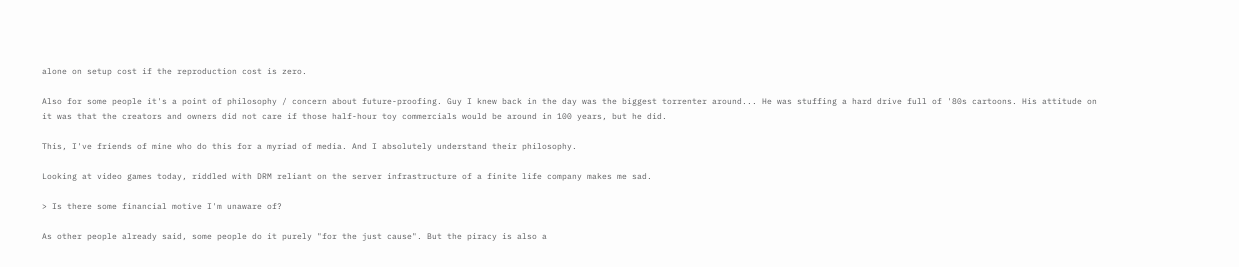alone on setup cost if the reproduction cost is zero.

Also for some people it's a point of philosophy / concern about future-proofing. Guy I knew back in the day was the biggest torrenter around... He was stuffing a hard drive full of '80s cartoons. His attitude on it was that the creators and owners did not care if those half-hour toy commercials would be around in 100 years, but he did.

This, I've friends of mine who do this for a myriad of media. And I absolutely understand their philosophy.

Looking at video games today, riddled with DRM reliant on the server infrastructure of a finite life company makes me sad.

> Is there some financial motive I'm unaware of?

As other people already said, some people do it purely "for the just cause". But the piracy is also a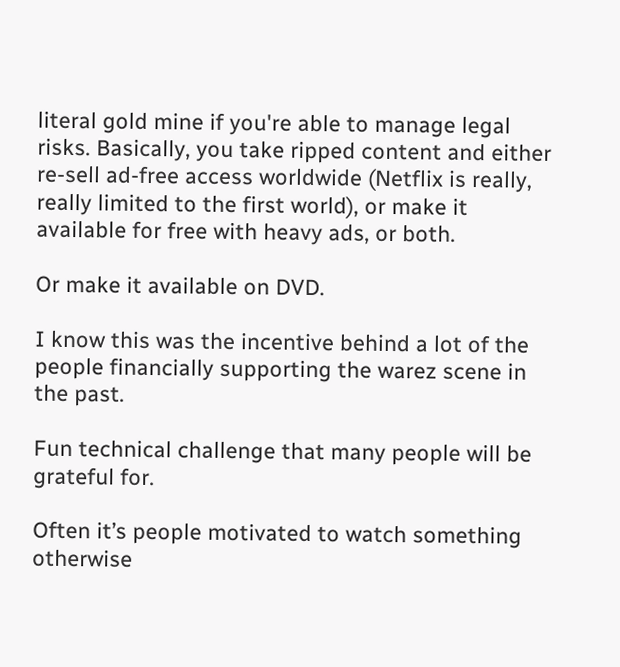literal gold mine if you're able to manage legal risks. Basically, you take ripped content and either re-sell ad-free access worldwide (Netflix is really, really limited to the first world), or make it available for free with heavy ads, or both.

Or make it available on DVD.

I know this was the incentive behind a lot of the people financially supporting the warez scene in the past.

Fun technical challenge that many people will be grateful for.

Often it’s people motivated to watch something otherwise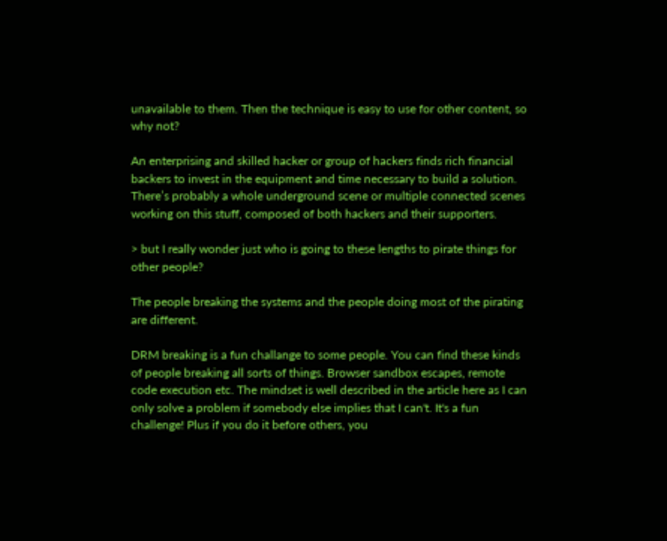unavailable to them. Then the technique is easy to use for other content, so why not?

An enterprising and skilled hacker or group of hackers finds rich financial backers to invest in the equipment and time necessary to build a solution. There’s probably a whole underground scene or multiple connected scenes working on this stuff, composed of both hackers and their supporters.

> but I really wonder just who is going to these lengths to pirate things for other people?

The people breaking the systems and the people doing most of the pirating are different.

DRM breaking is a fun challange to some people. You can find these kinds of people breaking all sorts of things. Browser sandbox escapes, remote code execution etc. The mindset is well described in the article here as I can only solve a problem if somebody else implies that I can't. It's a fun challenge! Plus if you do it before others, you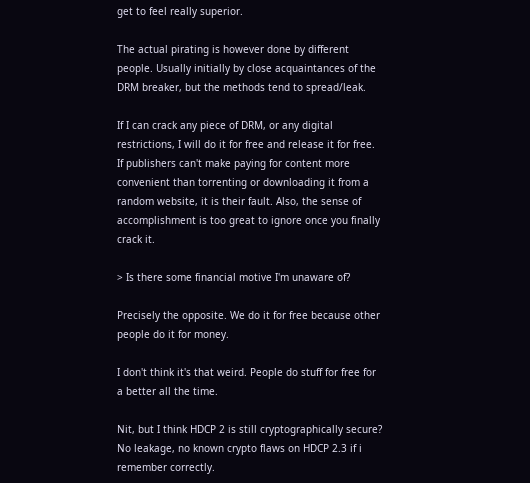get to feel really superior.

The actual pirating is however done by different people. Usually initially by close acquaintances of the DRM breaker, but the methods tend to spread/leak.

If I can crack any piece of DRM, or any digital restrictions, I will do it for free and release it for free. If publishers can't make paying for content more convenient than torrenting or downloading it from a random website, it is their fault. Also, the sense of accomplishment is too great to ignore once you finally crack it.

> Is there some financial motive I'm unaware of?

Precisely the opposite. We do it for free because other people do it for money.

I don't think it's that weird. People do stuff for free for a better all the time.

Nit, but I think HDCP 2 is still cryptographically secure? No leakage, no known crypto flaws on HDCP 2.3 if i remember correctly.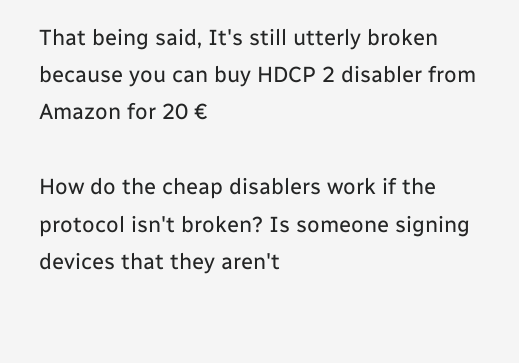That being said, It's still utterly broken because you can buy HDCP 2 disabler from Amazon for 20 €

How do the cheap disablers work if the protocol isn't broken? Is someone signing devices that they aren't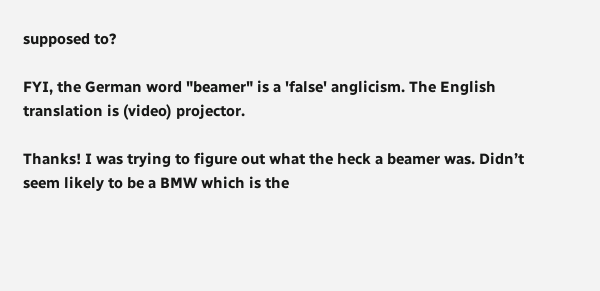supposed to?

FYI, the German word "beamer" is a 'false' anglicism. The English translation is (video) projector.

Thanks! I was trying to figure out what the heck a beamer was. Didn’t seem likely to be a BMW which is the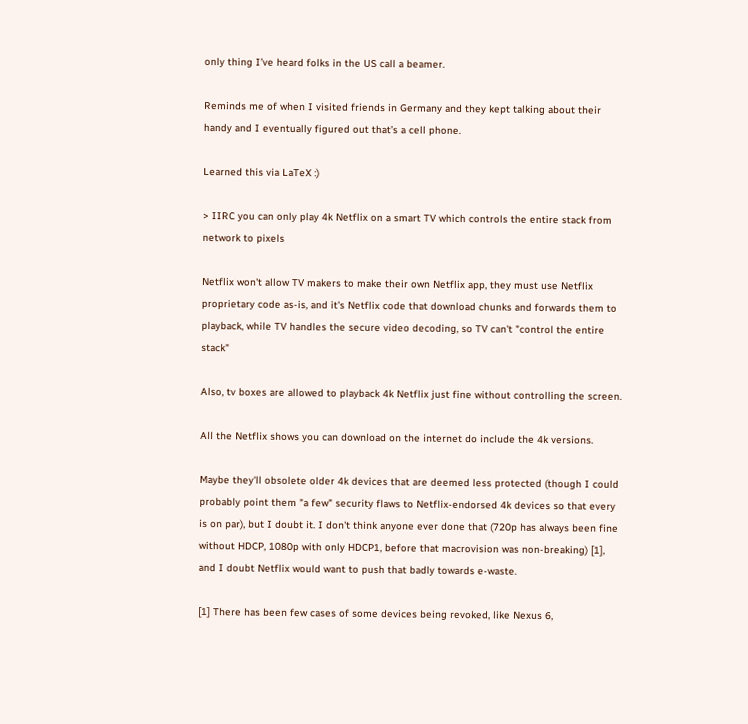only thing I’ve heard folks in the US call a beamer.

Reminds me of when I visited friends in Germany and they kept talking about their handy and I eventually figured out that’s a cell phone.

Learned this via LaTeX :)

> IIRC you can only play 4k Netflix on a smart TV which controls the entire stack from network to pixels

Netflix won't allow TV makers to make their own Netflix app, they must use Netflix proprietary code as-is, and it's Netflix code that download chunks and forwards them to playback, while TV handles the secure video decoding, so TV can't "control the entire stack"

Also, tv boxes are allowed to playback 4k Netflix just fine without controlling the screen.

All the Netflix shows you can download on the internet do include the 4k versions.

Maybe they'll obsolete older 4k devices that are deemed less protected (though I could probably point them "a few" security flaws to Netflix-endorsed 4k devices so that every is on par), but I doubt it. I don't think anyone ever done that (720p has always been fine without HDCP, 1080p with only HDCP1, before that macrovision was non-breaking) [1], and I doubt Netflix would want to push that badly towards e-waste.

[1] There has been few cases of some devices being revoked, like Nexus 6,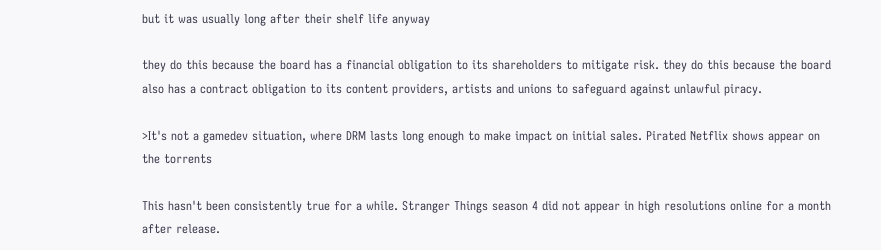but it was usually long after their shelf life anyway

they do this because the board has a financial obligation to its shareholders to mitigate risk. they do this because the board also has a contract obligation to its content providers, artists and unions to safeguard against unlawful piracy.

>It's not a gamedev situation, where DRM lasts long enough to make impact on initial sales. Pirated Netflix shows appear on the torrents

This hasn't been consistently true for a while. Stranger Things season 4 did not appear in high resolutions online for a month after release.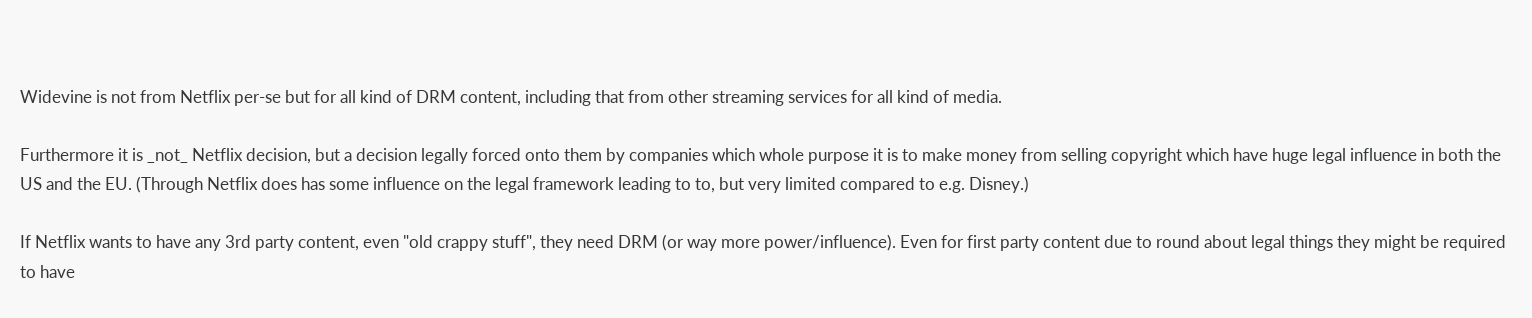Widevine is not from Netflix per-se but for all kind of DRM content, including that from other streaming services for all kind of media.

Furthermore it is _not_ Netflix decision, but a decision legally forced onto them by companies which whole purpose it is to make money from selling copyright which have huge legal influence in both the US and the EU. (Through Netflix does has some influence on the legal framework leading to to, but very limited compared to e.g. Disney.)

If Netflix wants to have any 3rd party content, even "old crappy stuff", they need DRM (or way more power/influence). Even for first party content due to round about legal things they might be required to have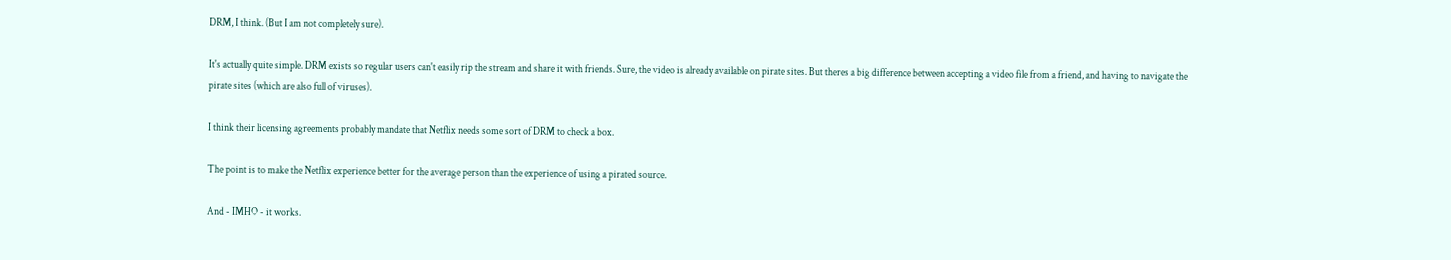DRM, I think. (But I am not completely sure).

It's actually quite simple. DRM exists so regular users can't easily rip the stream and share it with friends. Sure, the video is already available on pirate sites. But theres a big difference between accepting a video file from a friend, and having to navigate the pirate sites (which are also full of viruses).

I think their licensing agreements probably mandate that Netflix needs some sort of DRM to check a box.

The point is to make the Netflix experience better for the average person than the experience of using a pirated source.

And - IMHO - it works.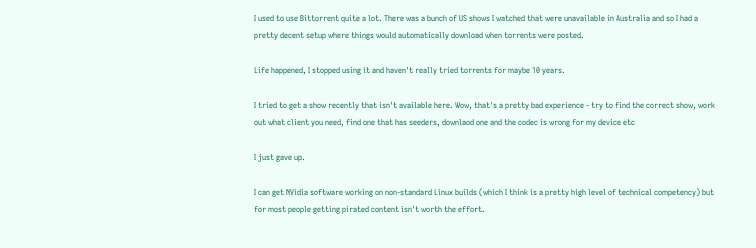I used to use Bittorrent quite a lot. There was a bunch of US shows I watched that were unavailable in Australia and so I had a pretty decent setup where things would automatically download when torrents were posted.

Life happened, I stopped using it and haven't really tried torrents for maybe 10 years.

I tried to get a show recently that isn't available here. Wow, that's a pretty bad experience - try to find the correct show, work out what client you need, find one that has seeders, downlaod one and the codec is wrong for my device etc

I just gave up.

I can get NVidia software working on non-standard Linux builds (which I think is a pretty high level of technical competency) but for most people getting pirated content isn't worth the effort.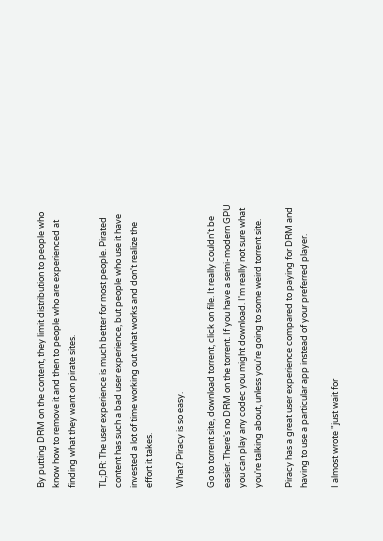By putting DRM on the content, they limit distribution to people who know how to remove it and then to people who are experienced at finding what they want on pirate sites.

TL;DR: The user experience is much better for most people. Pirated content has such a bad user experience, but people who use it have invested a lot of time working out what works and don't realize the effort it takes.

What? Piracy is so easy.

Go to torrent site, download torrent, click on file. It really couldn't be easier. There's no DRM on the torrent. If you have a semi-modern GPU you can play any codec you might download. I'm really not sure what you're talking about, unless you're going to some weird torrent site.

Piracy has a great user experience compared to paying for DRM and having to use a particular app instead of your preferred player.

I almost wrote "just wait for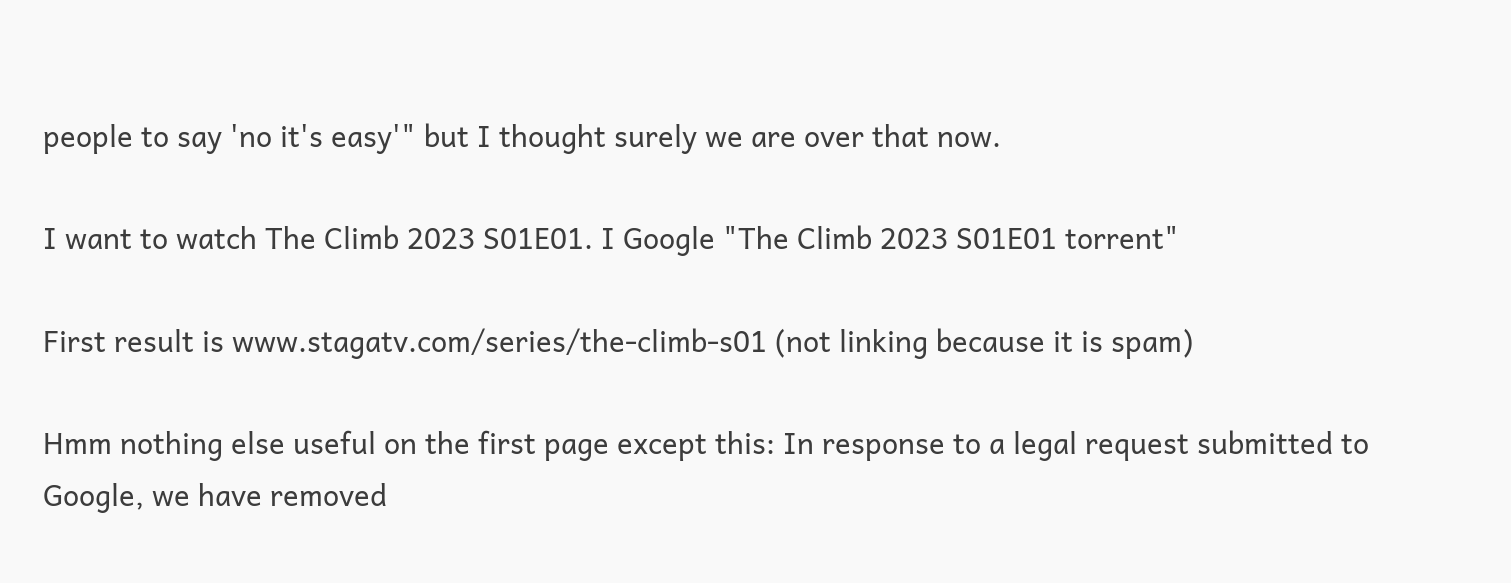people to say 'no it's easy'" but I thought surely we are over that now.

I want to watch The Climb 2023 S01E01. I Google "The Climb 2023 S01E01 torrent"

First result is www.stagatv.com/series/the-climb-s01 (not linking because it is spam)

Hmm nothing else useful on the first page except this: In response to a legal request submitted to Google, we have removed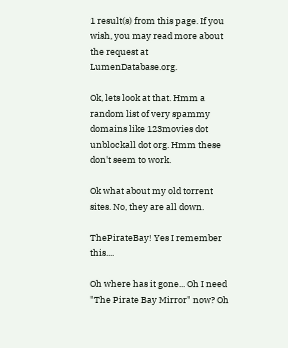1 result(s) from this page. If you wish, you may read more about the request at LumenDatabase.org.

Ok, lets look at that. Hmm a random list of very spammy domains like 123movies dot unblockall dot org. Hmm these don't seem to work.

Ok what about my old torrent sites. No, they are all down.

ThePirateBay! Yes I remember this....

Oh where has it gone... Oh I need "The Pirate Bay Mirror" now? Oh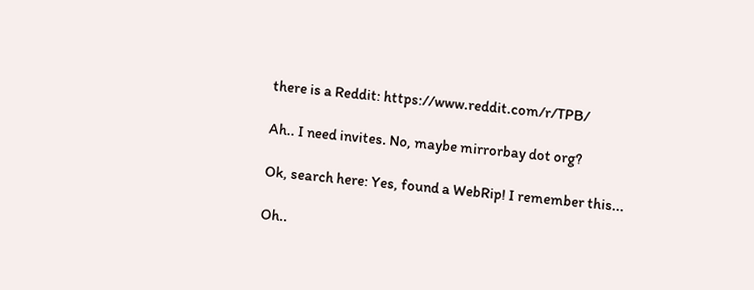there is a Reddit: https://www.reddit.com/r/TPB/

Ah.. I need invites. No, maybe mirrorbay dot org?

Ok, search here: Yes, found a WebRip! I remember this...

Oh..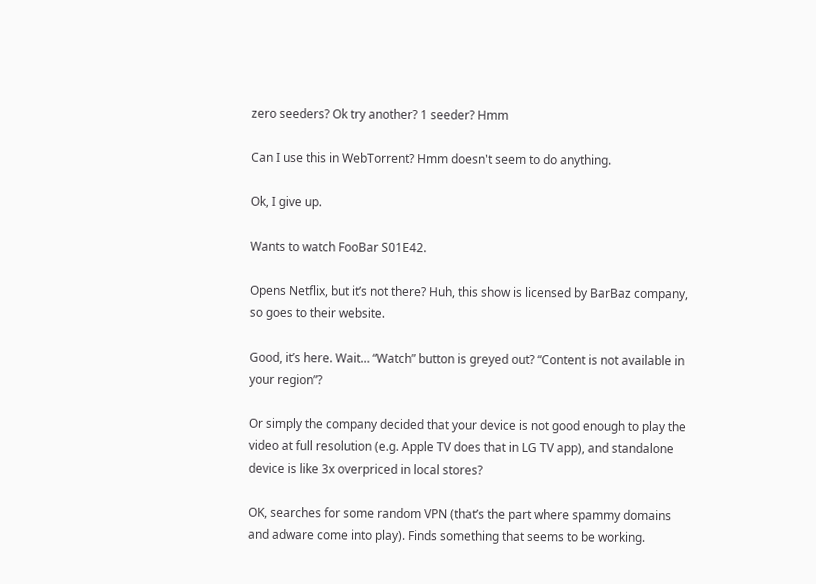zero seeders? Ok try another? 1 seeder? Hmm

Can I use this in WebTorrent? Hmm doesn't seem to do anything.

Ok, I give up.

Wants to watch FooBar S01E42.

Opens Netflix, but it’s not there? Huh, this show is licensed by BarBaz company, so goes to their website.

Good, it’s here. Wait… “Watch” button is greyed out? “Content is not available in your region”?

Or simply the company decided that your device is not good enough to play the video at full resolution (e.g. Apple TV does that in LG TV app), and standalone device is like 3x overpriced in local stores?

OK, searches for some random VPN (that’s the part where spammy domains and adware come into play). Finds something that seems to be working.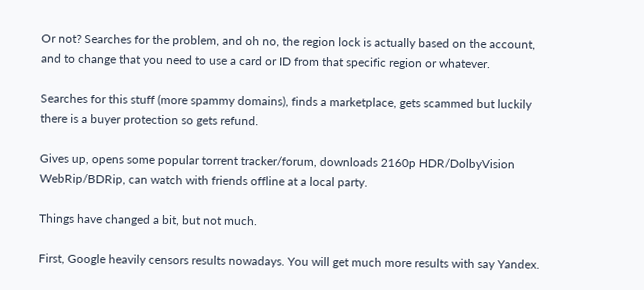Or not? Searches for the problem, and oh no, the region lock is actually based on the account, and to change that you need to use a card or ID from that specific region or whatever.

Searches for this stuff (more spammy domains), finds a marketplace, gets scammed but luckily there is a buyer protection so gets refund.

Gives up, opens some popular torrent tracker/forum, downloads 2160p HDR/DolbyVision WebRip/BDRip, can watch with friends offline at a local party.

Things have changed a bit, but not much.

First, Google heavily censors results nowadays. You will get much more results with say Yandex.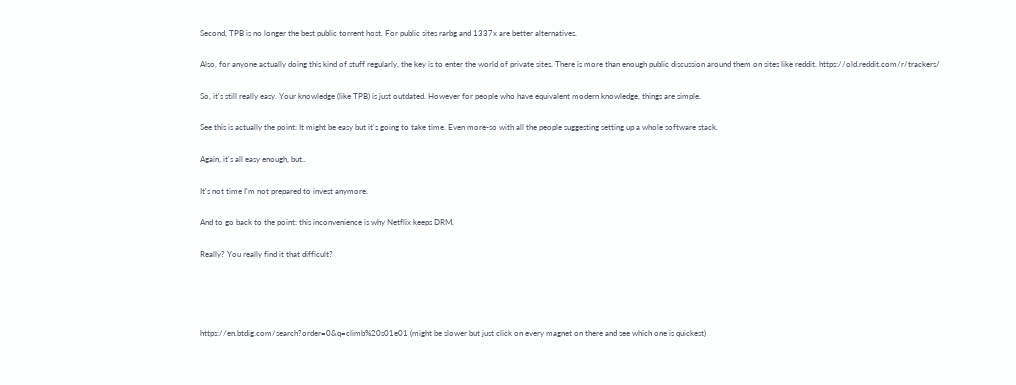Second, TPB is no longer the best public torrent host. For public sites rarbg and 1337x are better alternatives.

Also, for anyone actually doing this kind of stuff regularly, the key is to enter the world of private sites. There is more than enough public discussion around them on sites like reddit. https://old.reddit.com/r/trackers/

So, it's still really easy. Your knowledge (like TPB) is just outdated. However for people who have equivalent modern knowledge, things are simple.

See this is actually the point: It might be easy but it's going to take time. Even more-so with all the people suggesting setting up a whole software stack.

Again, it's all easy enough, but..

It's not time I'm not prepared to invest anymore.

And to go back to the point: this inconvenience is why Netflix keeps DRM.

Really? You really find it that difficult?




https://en.btdig.com/search?order=0&q=climb%20s01e01 (might be slower but just click on every magnet on there and see which one is quickest)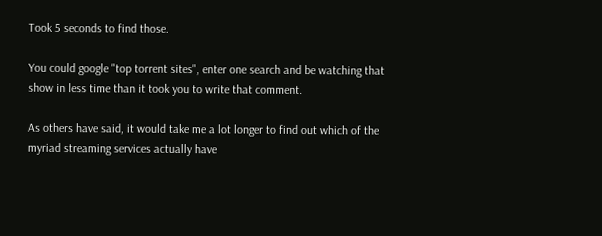Took 5 seconds to find those.

You could google "top torrent sites", enter one search and be watching that show in less time than it took you to write that comment.

As others have said, it would take me a lot longer to find out which of the myriad streaming services actually have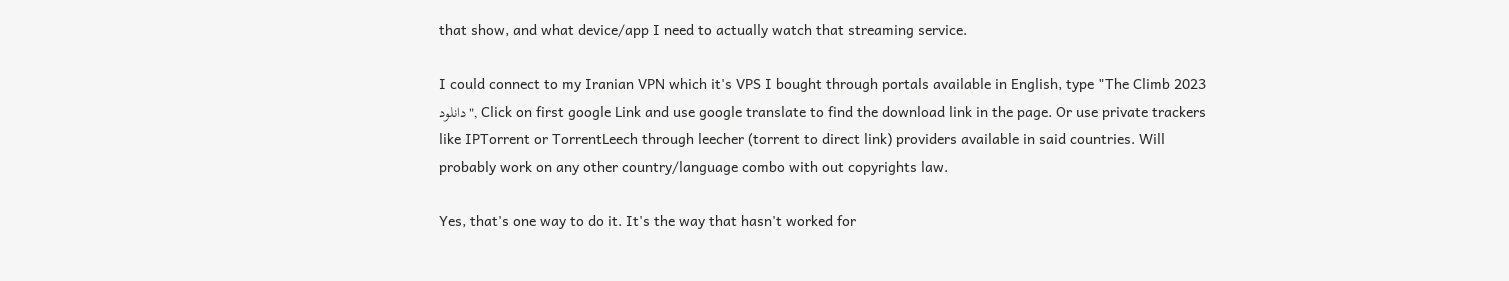that show, and what device/app I need to actually watch that streaming service.

I could connect to my Iranian VPN which it's VPS I bought through portals available in English, type "The Climb 2023 دانلود", Click on first google Link and use google translate to find the download link in the page. Or use private trackers like IPTorrent or TorrentLeech through leecher (torrent to direct link) providers available in said countries. Will probably work on any other country/language combo with out copyrights law.

Yes, that's one way to do it. It's the way that hasn't worked for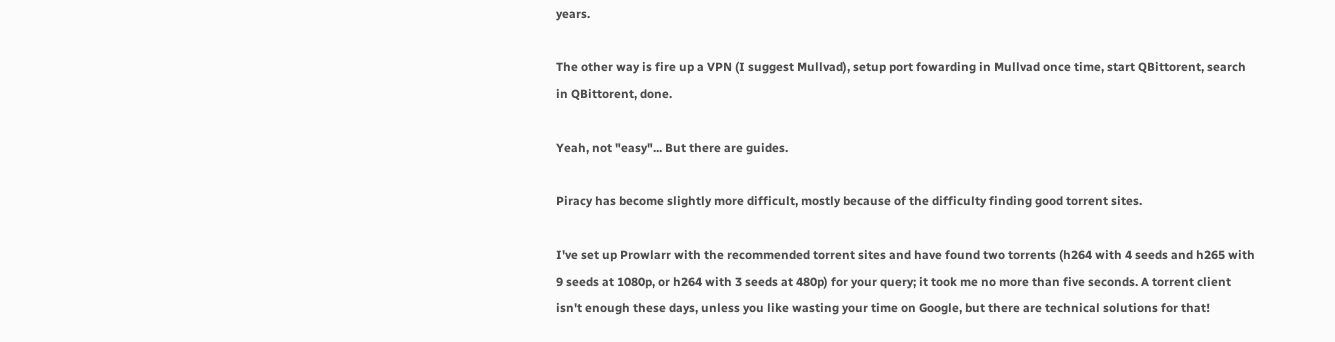years.

The other way is fire up a VPN (I suggest Mullvad), setup port fowarding in Mullvad once time, start QBittorent, search in QBittorent, done.

Yeah, not "easy"... But there are guides.

Piracy has become slightly more difficult, mostly because of the difficulty finding good torrent sites.

I've set up Prowlarr with the recommended torrent sites and have found two torrents (h264 with 4 seeds and h265 with 9 seeds at 1080p, or h264 with 3 seeds at 480p) for your query; it took me no more than five seconds. A torrent client isn't enough these days, unless you like wasting your time on Google, but there are technical solutions for that!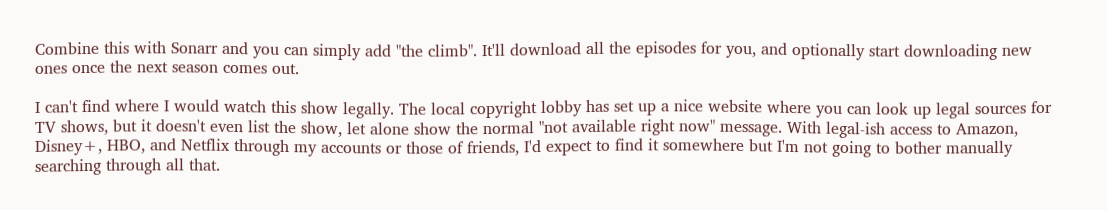Combine this with Sonarr and you can simply add "the climb". It'll download all the episodes for you, and optionally start downloading new ones once the next season comes out.

I can't find where I would watch this show legally. The local copyright lobby has set up a nice website where you can look up legal sources for TV shows, but it doesn't even list the show, let alone show the normal "not available right now" message. With legal-ish access to Amazon, Disney+, HBO, and Netflix through my accounts or those of friends, I'd expect to find it somewhere but I'm not going to bother manually searching through all that.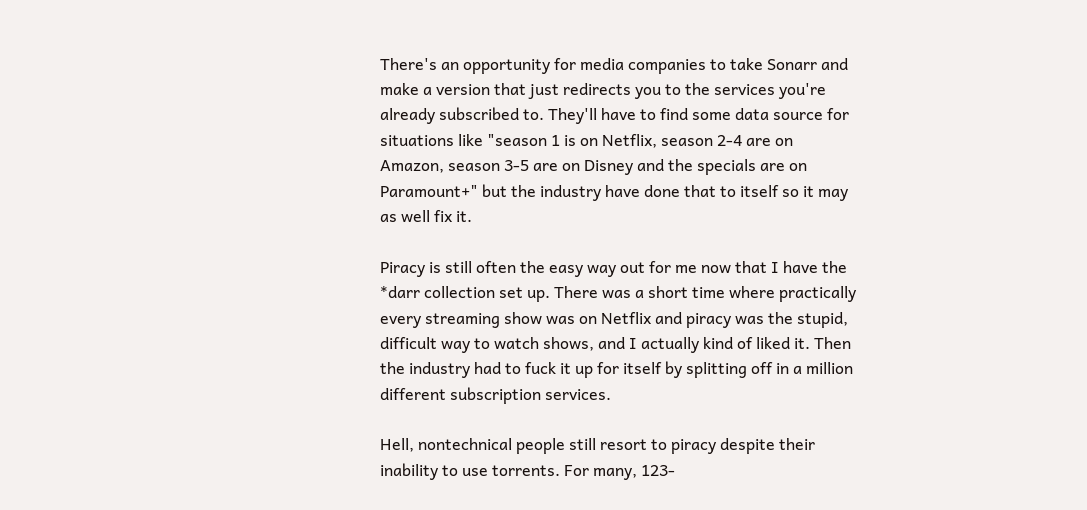There's an opportunity for media companies to take Sonarr and make a version that just redirects you to the services you're already subscribed to. They'll have to find some data source for situations like "season 1 is on Netflix, season 2-4 are on Amazon, season 3-5 are on Disney and the specials are on Paramount+" but the industry have done that to itself so it may as well fix it.

Piracy is still often the easy way out for me now that I have the *darr collection set up. There was a short time where practically every streaming show was on Netflix and piracy was the stupid, difficult way to watch shows, and I actually kind of liked it. Then the industry had to fuck it up for itself by splitting off in a million different subscription services.

Hell, nontechnical people still resort to piracy despite their inability to use torrents. For many, 123-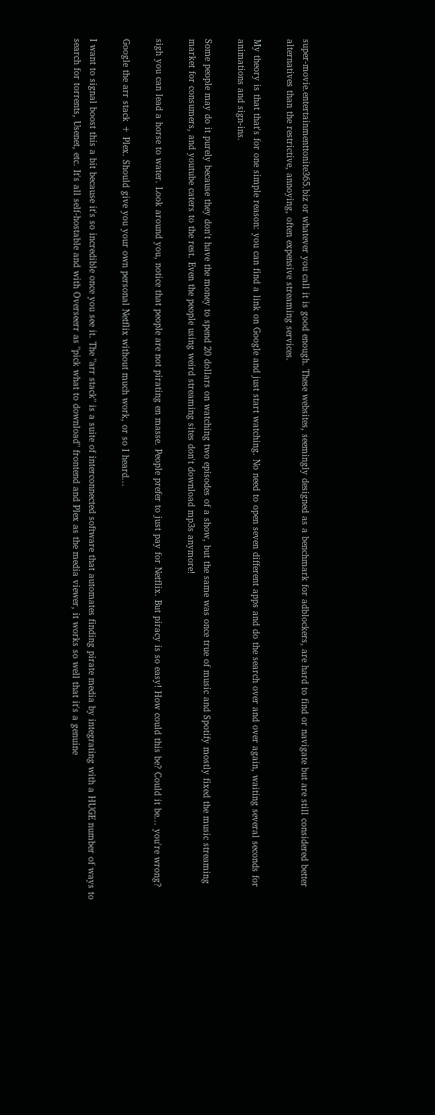super-movie.entertainmenttonite365.biz or whatever you call it is good enough. These websites, seemingly designed as a benchmark for adblockers, are hard to find or navigate but are still considered better alternatives than the restrictive, annoying, often expensive streaming services.

My theory is that that's for one simple reason: you can find a link on Google and just start watching. No need to open seven different apps and do the search over and over again, waiting several seconds for animations and sign-ins.

Some people may do it purely because they don't have the money to spend 20 dollars on watching two episodes of a show, but the same was once true of music and Spotify mostly fixed the music streaming market for consumers, and youtube caters to the rest. Even the people using weird streaming sites don't download mp3s anymore!

sigh you can lead a horse to water. Look around you, notice that people are not pirating en masse. People prefer to just pay for Netflix. But piracy is so easy! How could this be? Could it be... you're wrong?

Google the arr stack + Plex. Should give you your own personal Netflix without much work, or so I heard...

I want to signal boost this a bit because it's so incredible once you see it. The "arr stack" is a suite of interconnected software that automates finding pirate media by integrating with a HUGE number of ways to search for torrents, Usenet, etc. It's all self-hostable and with Overseerr as "pick what to download" frontend and Plex as the media viewer, it works so well that it's a genuine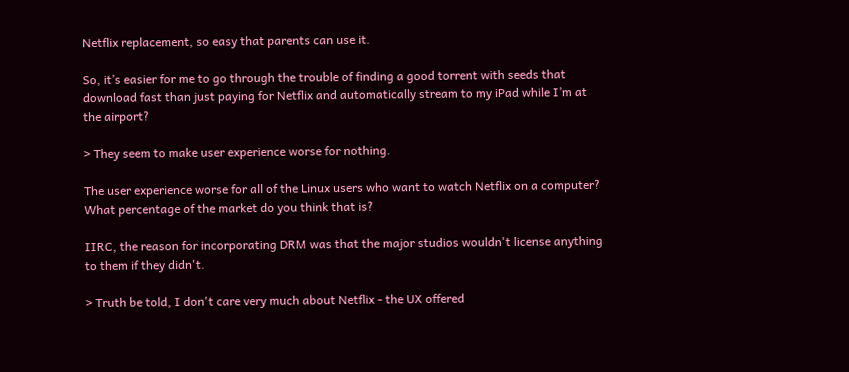Netflix replacement, so easy that parents can use it.

So, it’s easier for me to go through the trouble of finding a good torrent with seeds that download fast than just paying for Netflix and automatically stream to my iPad while I’m at the airport?

> They seem to make user experience worse for nothing.

The user experience worse for all of the Linux users who want to watch Netflix on a computer? What percentage of the market do you think that is?

IIRC, the reason for incorporating DRM was that the major studios wouldn't license anything to them if they didn't.

> Truth be told, I don't care very much about Netflix - the UX offered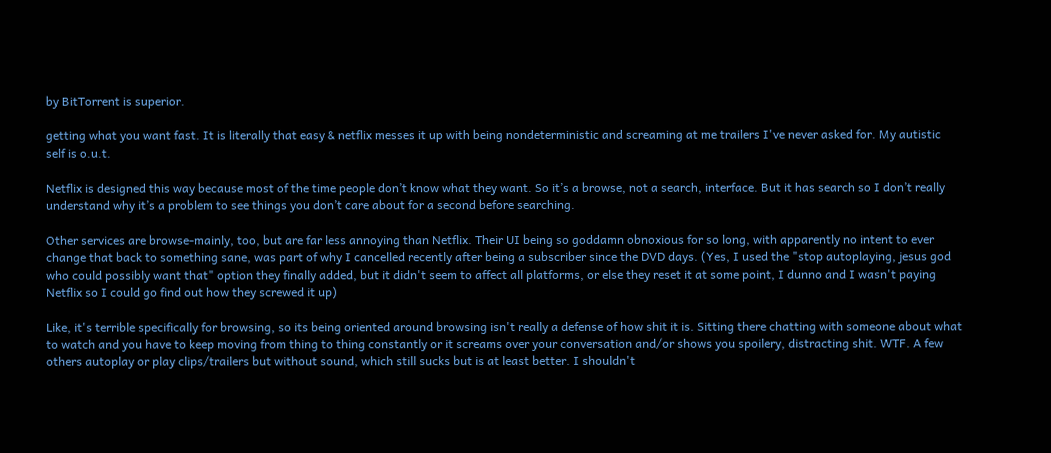by BitTorrent is superior.

getting what you want fast. It is literally that easy & netflix messes it up with being nondeterministic and screaming at me trailers I've never asked for. My autistic self is o.u.t.

Netflix is designed this way because most of the time people don’t know what they want. So it’s a browse, not a search, interface. But it has search so I don’t really understand why it’s a problem to see things you don’t care about for a second before searching.

Other services are browse-mainly, too, but are far less annoying than Netflix. Their UI being so goddamn obnoxious for so long, with apparently no intent to ever change that back to something sane, was part of why I cancelled recently after being a subscriber since the DVD days. (Yes, I used the "stop autoplaying, jesus god who could possibly want that" option they finally added, but it didn't seem to affect all platforms, or else they reset it at some point, I dunno and I wasn't paying Netflix so I could go find out how they screwed it up)

Like, it's terrible specifically for browsing, so its being oriented around browsing isn't really a defense of how shit it is. Sitting there chatting with someone about what to watch and you have to keep moving from thing to thing constantly or it screams over your conversation and/or shows you spoilery, distracting shit. WTF. A few others autoplay or play clips/trailers but without sound, which still sucks but is at least better. I shouldn't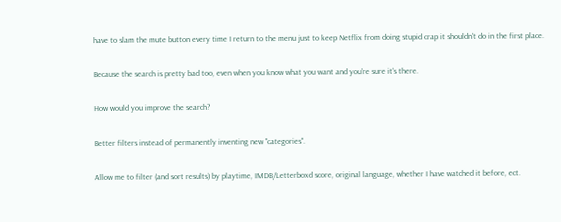have to slam the mute button every time I return to the menu just to keep Netflix from doing stupid crap it shouldn't do in the first place.

Because the search is pretty bad too, even when you know what you want and you're sure it's there.

How would you improve the search?

Better filters instead of permanently inventing new "categories".

Allow me to filter (and sort results) by playtime, IMDB/Letterboxd score, original language, whether I have watched it before, ect.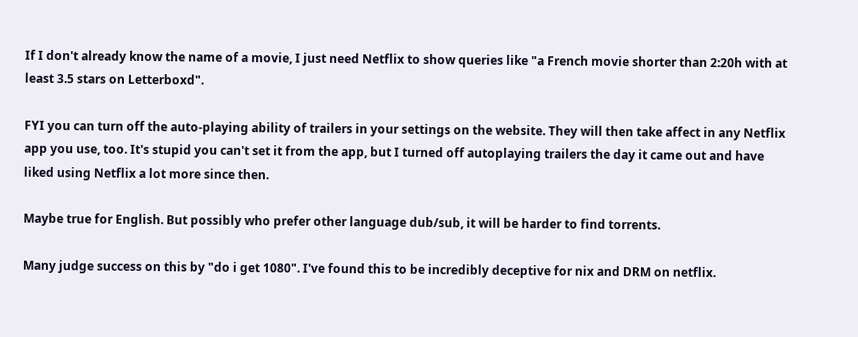If I don't already know the name of a movie, I just need Netflix to show queries like "a French movie shorter than 2:20h with at least 3.5 stars on Letterboxd".

FYI you can turn off the auto-playing ability of trailers in your settings on the website. They will then take affect in any Netflix app you use, too. It's stupid you can't set it from the app, but I turned off autoplaying trailers the day it came out and have liked using Netflix a lot more since then.

Maybe true for English. But possibly who prefer other language dub/sub, it will be harder to find torrents.

Many judge success on this by "do i get 1080". I've found this to be incredibly deceptive for nix and DRM on netflix.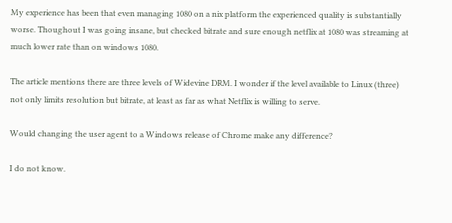My experience has been that even managing 1080 on a nix platform the experienced quality is substantially worse. Thoughout I was going insane, but checked bitrate and sure enough netflix at 1080 was streaming at much lower rate than on windows 1080.

The article mentions there are three levels of Widevine DRM. I wonder if the level available to Linux (three) not only limits resolution but bitrate, at least as far as what Netflix is willing to serve.

Would changing the user agent to a Windows release of Chrome make any difference?

I do not know.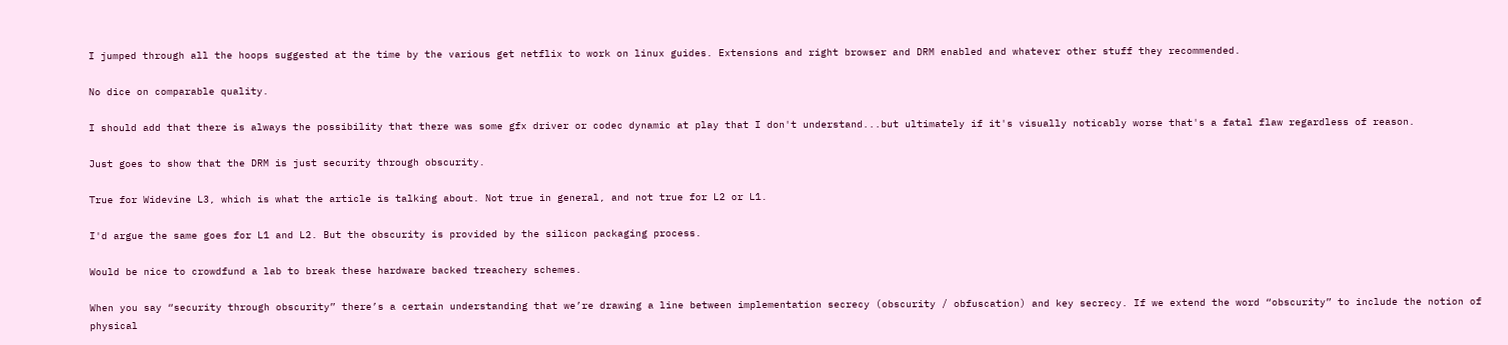I jumped through all the hoops suggested at the time by the various get netflix to work on linux guides. Extensions and right browser and DRM enabled and whatever other stuff they recommended.

No dice on comparable quality.

I should add that there is always the possibility that there was some gfx driver or codec dynamic at play that I don't understand...but ultimately if it's visually noticably worse that's a fatal flaw regardless of reason.

Just goes to show that the DRM is just security through obscurity.

True for Widevine L3, which is what the article is talking about. Not true in general, and not true for L2 or L1.

I'd argue the same goes for L1 and L2. But the obscurity is provided by the silicon packaging process.

Would be nice to crowdfund a lab to break these hardware backed treachery schemes.

When you say “security through obscurity” there’s a certain understanding that we’re drawing a line between implementation secrecy (obscurity / obfuscation) and key secrecy. If we extend the word “obscurity” to include the notion of physical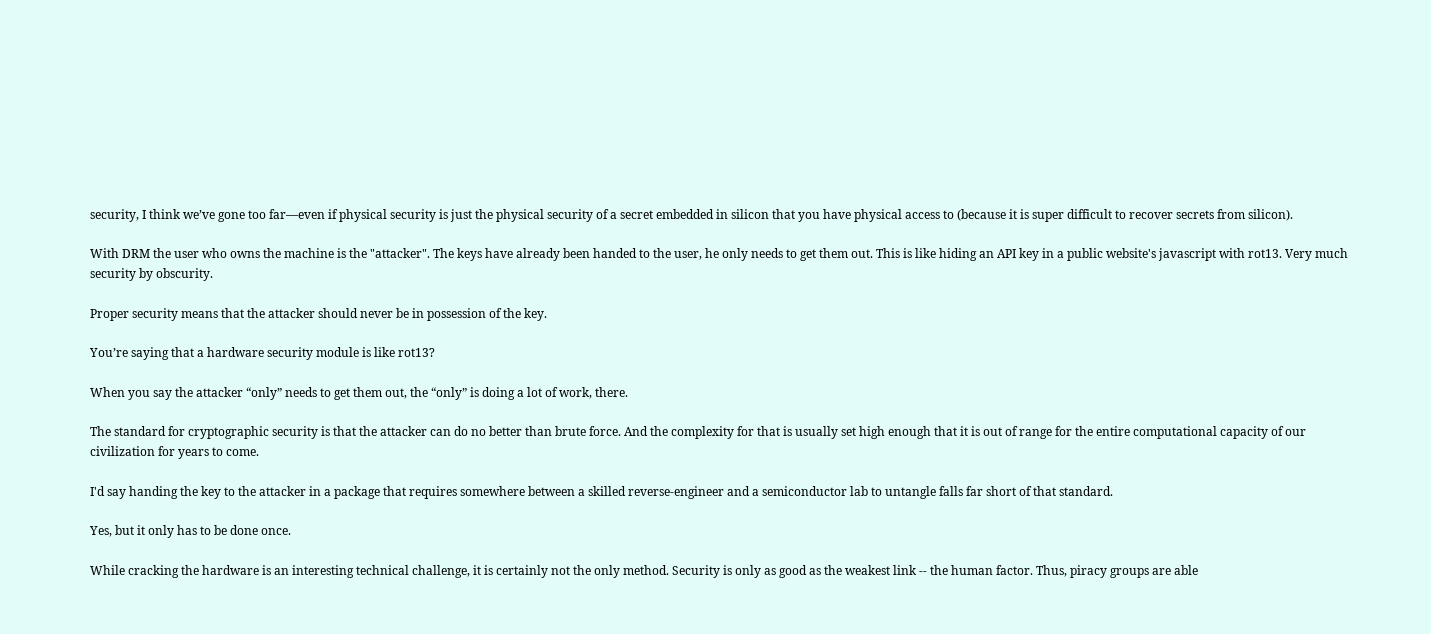security, I think we’ve gone too far—even if physical security is just the physical security of a secret embedded in silicon that you have physical access to (because it is super difficult to recover secrets from silicon).

With DRM the user who owns the machine is the "attacker". The keys have already been handed to the user, he only needs to get them out. This is like hiding an API key in a public website's javascript with rot13. Very much security by obscurity.

Proper security means that the attacker should never be in possession of the key.

You’re saying that a hardware security module is like rot13?

When you say the attacker “only” needs to get them out, the “only” is doing a lot of work, there.

The standard for cryptographic security is that the attacker can do no better than brute force. And the complexity for that is usually set high enough that it is out of range for the entire computational capacity of our civilization for years to come.

I'd say handing the key to the attacker in a package that requires somewhere between a skilled reverse-engineer and a semiconductor lab to untangle falls far short of that standard.

Yes, but it only has to be done once.

While cracking the hardware is an interesting technical challenge, it is certainly not the only method. Security is only as good as the weakest link -- the human factor. Thus, piracy groups are able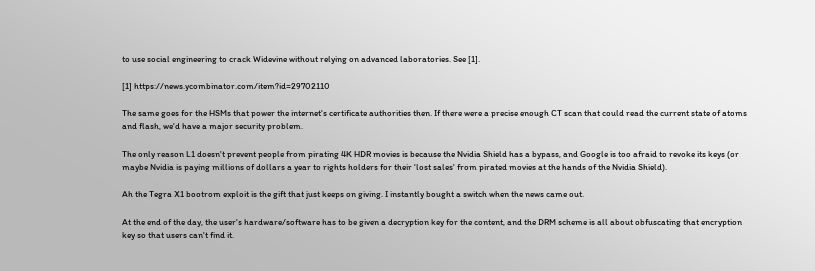to use social engineering to crack Widevine without relying on advanced laboratories. See [1].

[1] https://news.ycombinator.com/item?id=29702110

The same goes for the HSMs that power the internet's certificate authorities then. If there were a precise enough CT scan that could read the current state of atoms and flash, we'd have a major security problem.

The only reason L1 doesn't prevent people from pirating 4K HDR movies is because the Nvidia Shield has a bypass, and Google is too afraid to revoke its keys (or maybe Nvidia is paying millions of dollars a year to rights holders for their 'lost sales' from pirated movies at the hands of the Nvidia Shield).

Ah the Tegra X1 bootrom exploit is the gift that just keeps on giving. I instantly bought a switch when the news came out.

At the end of the day, the user's hardware/software has to be given a decryption key for the content, and the DRM scheme is all about obfuscating that encryption key so that users can't find it.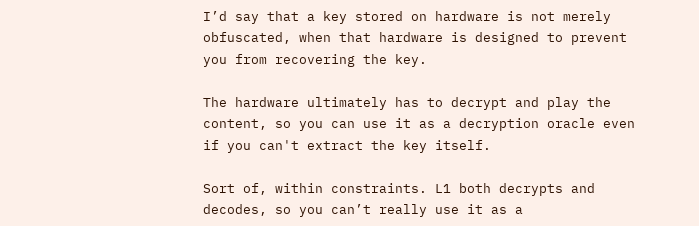I’d say that a key stored on hardware is not merely obfuscated, when that hardware is designed to prevent you from recovering the key.

The hardware ultimately has to decrypt and play the content, so you can use it as a decryption oracle even if you can't extract the key itself.

Sort of, within constraints. L1 both decrypts and decodes, so you can’t really use it as a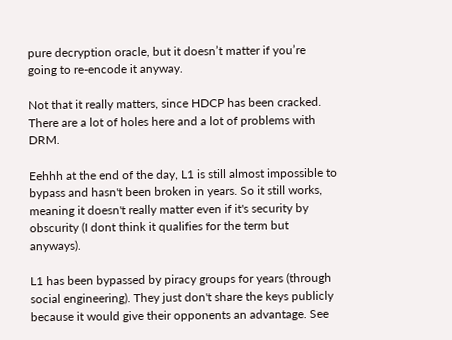pure decryption oracle, but it doesn’t matter if you’re going to re-encode it anyway.

Not that it really matters, since HDCP has been cracked. There are a lot of holes here and a lot of problems with DRM.

Eehhh at the end of the day, L1 is still almost impossible to bypass and hasn't been broken in years. So it still works, meaning it doesn't really matter even if it's security by obscurity (I dont think it qualifies for the term but anyways).

L1 has been bypassed by piracy groups for years (through social engineering). They just don't share the keys publicly because it would give their opponents an advantage. See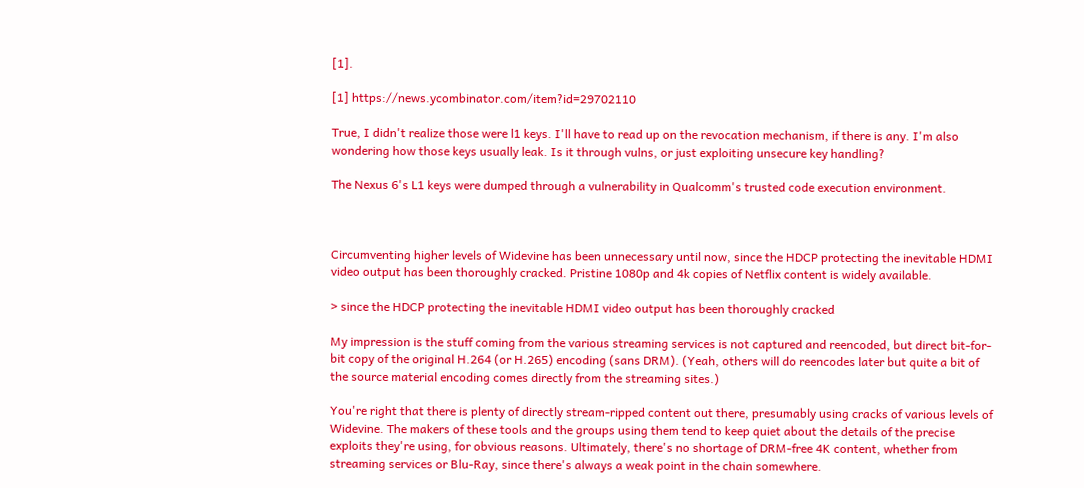[1].

[1] https://news.ycombinator.com/item?id=29702110

True, I didn't realize those were l1 keys. I'll have to read up on the revocation mechanism, if there is any. I'm also wondering how those keys usually leak. Is it through vulns, or just exploiting unsecure key handling?

The Nexus 6's L1 keys were dumped through a vulnerability in Qualcomm's trusted code execution environment.



Circumventing higher levels of Widevine has been unnecessary until now, since the HDCP protecting the inevitable HDMI video output has been thoroughly cracked. Pristine 1080p and 4k copies of Netflix content is widely available.

> since the HDCP protecting the inevitable HDMI video output has been thoroughly cracked

My impression is the stuff coming from the various streaming services is not captured and reencoded, but direct bit-for-bit copy of the original H.264 (or H.265) encoding (sans DRM). (Yeah, others will do reencodes later but quite a bit of the source material encoding comes directly from the streaming sites.)

You're right that there is plenty of directly stream-ripped content out there, presumably using cracks of various levels of Widevine. The makers of these tools and the groups using them tend to keep quiet about the details of the precise exploits they're using, for obvious reasons. Ultimately, there's no shortage of DRM-free 4K content, whether from streaming services or Blu-Ray, since there's always a weak point in the chain somewhere.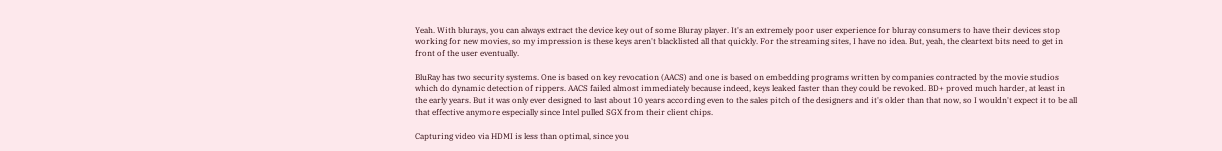Yeah. With blurays, you can always extract the device key out of some Bluray player. It's an extremely poor user experience for bluray consumers to have their devices stop working for new movies, so my impression is these keys aren't blacklisted all that quickly. For the streaming sites, I have no idea. But, yeah, the cleartext bits need to get in front of the user eventually.

BluRay has two security systems. One is based on key revocation (AACS) and one is based on embedding programs written by companies contracted by the movie studios which do dynamic detection of rippers. AACS failed almost immediately because indeed, keys leaked faster than they could be revoked. BD+ proved much harder, at least in the early years. But it was only ever designed to last about 10 years according even to the sales pitch of the designers and it's older than that now, so I wouldn't expect it to be all that effective anymore especially since Intel pulled SGX from their client chips.

Capturing video via HDMI is less than optimal, since you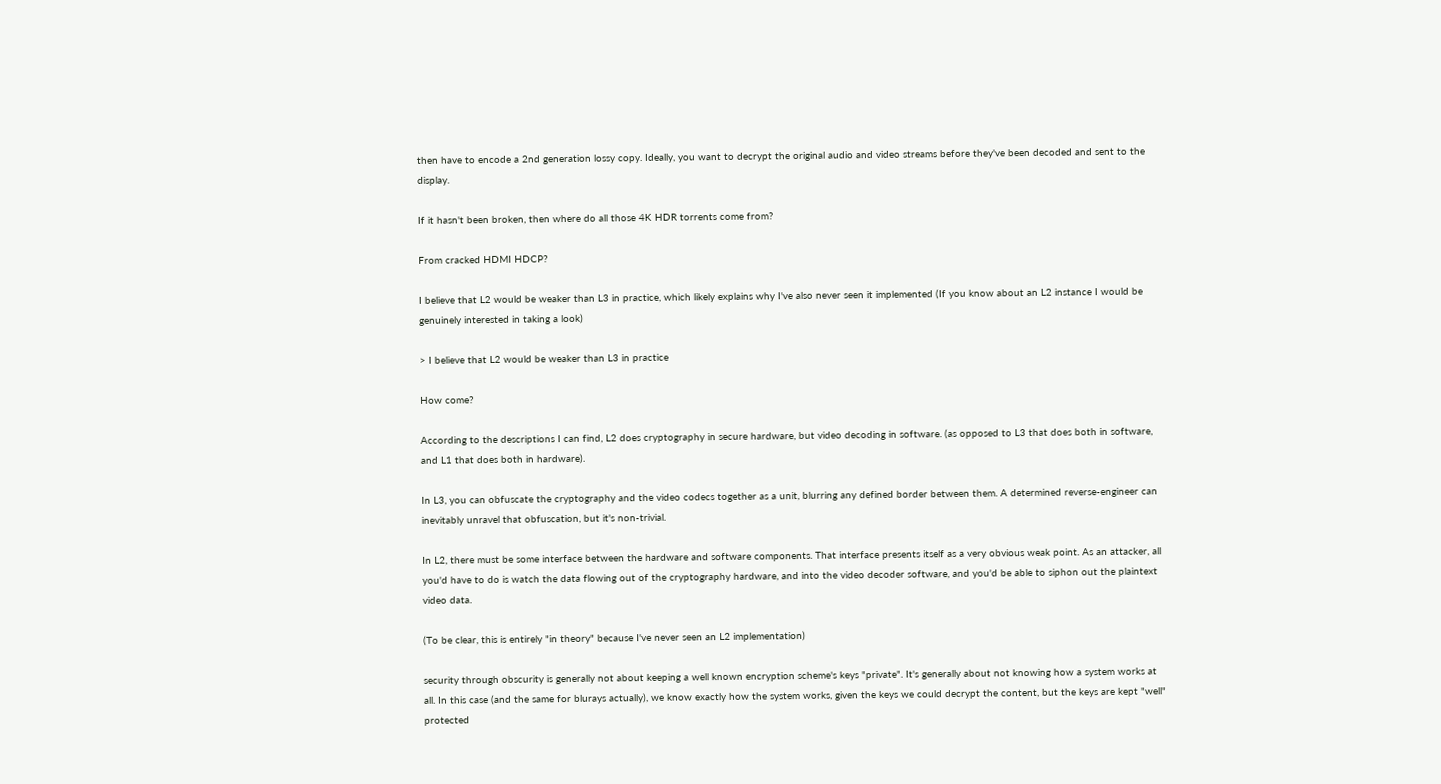then have to encode a 2nd generation lossy copy. Ideally, you want to decrypt the original audio and video streams before they've been decoded and sent to the display.

If it hasn't been broken, then where do all those 4K HDR torrents come from?

From cracked HDMI HDCP?

I believe that L2 would be weaker than L3 in practice, which likely explains why I've also never seen it implemented (If you know about an L2 instance I would be genuinely interested in taking a look)

> I believe that L2 would be weaker than L3 in practice

How come?

According to the descriptions I can find, L2 does cryptography in secure hardware, but video decoding in software. (as opposed to L3 that does both in software, and L1 that does both in hardware).

In L3, you can obfuscate the cryptography and the video codecs together as a unit, blurring any defined border between them. A determined reverse-engineer can inevitably unravel that obfuscation, but it's non-trivial.

In L2, there must be some interface between the hardware and software components. That interface presents itself as a very obvious weak point. As an attacker, all you'd have to do is watch the data flowing out of the cryptography hardware, and into the video decoder software, and you'd be able to siphon out the plaintext video data.

(To be clear, this is entirely "in theory" because I've never seen an L2 implementation)

security through obscurity is generally not about keeping a well known encryption scheme's keys "private". It's generally about not knowing how a system works at all. In this case (and the same for blurays actually), we know exactly how the system works, given the keys we could decrypt the content, but the keys are kept "well" protected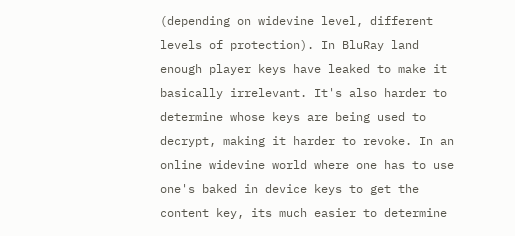(depending on widevine level, different levels of protection). In BluRay land enough player keys have leaked to make it basically irrelevant. It's also harder to determine whose keys are being used to decrypt, making it harder to revoke. In an online widevine world where one has to use one's baked in device keys to get the content key, its much easier to determine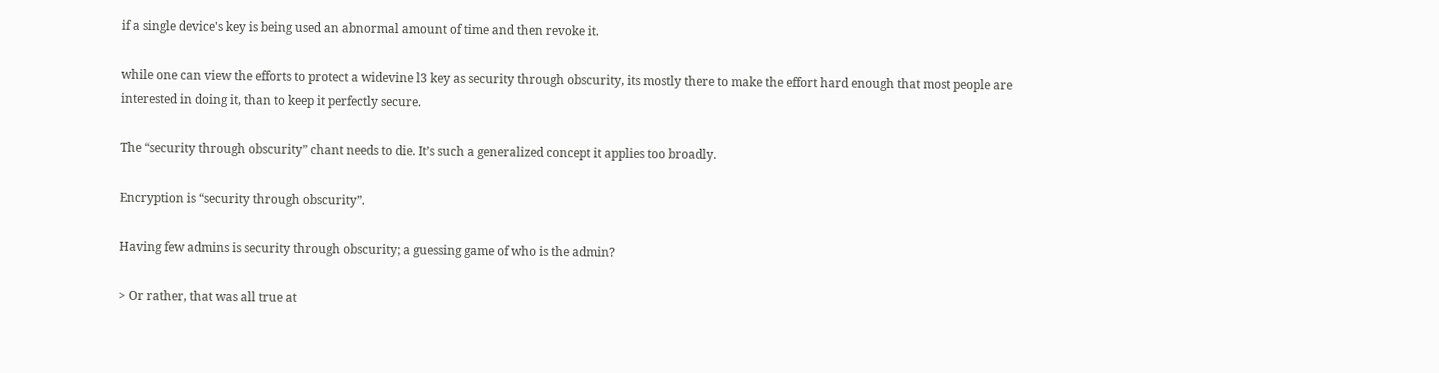if a single device's key is being used an abnormal amount of time and then revoke it.

while one can view the efforts to protect a widevine l3 key as security through obscurity, its mostly there to make the effort hard enough that most people are interested in doing it, than to keep it perfectly secure.

The “security through obscurity” chant needs to die. It’s such a generalized concept it applies too broadly.

Encryption is “security through obscurity”.

Having few admins is security through obscurity; a guessing game of who is the admin?

> Or rather, that was all true at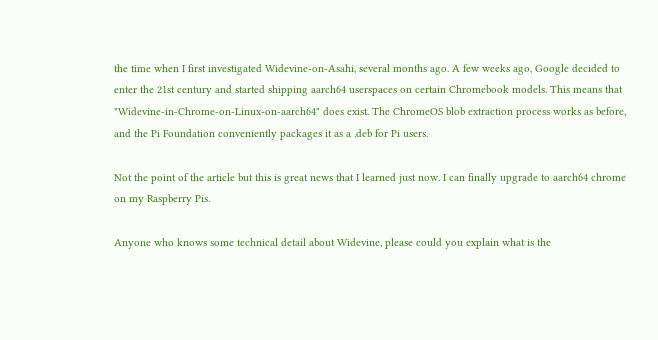the time when I first investigated Widevine-on-Asahi, several months ago. A few weeks ago, Google decided to enter the 21st century and started shipping aarch64 userspaces on certain Chromebook models. This means that "Widevine-in-Chrome-on-Linux-on-aarch64" does exist. The ChromeOS blob extraction process works as before, and the Pi Foundation conveniently packages it as a .deb for Pi users.

Not the point of the article but this is great news that I learned just now. I can finally upgrade to aarch64 chrome on my Raspberry Pis.

Anyone who knows some technical detail about Widevine, please could you explain what is the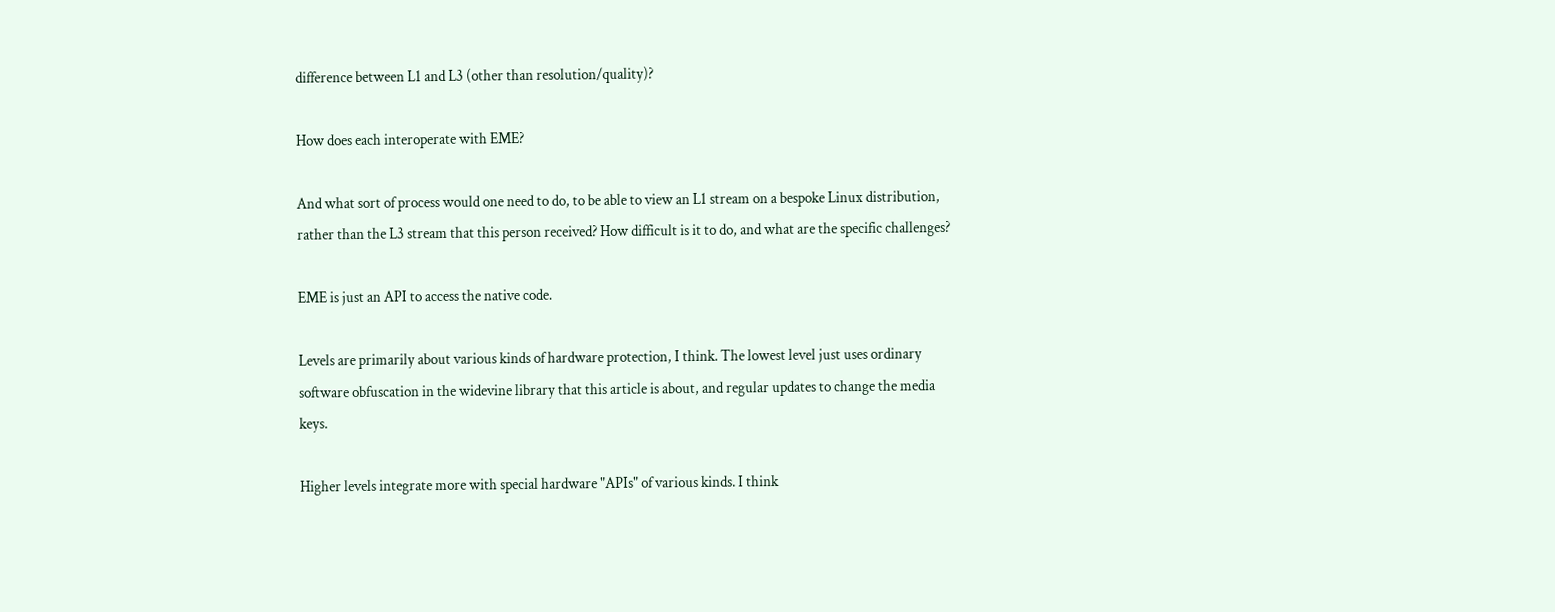difference between L1 and L3 (other than resolution/quality)?

How does each interoperate with EME?

And what sort of process would one need to do, to be able to view an L1 stream on a bespoke Linux distribution, rather than the L3 stream that this person received? How difficult is it to do, and what are the specific challenges?

EME is just an API to access the native code.

Levels are primarily about various kinds of hardware protection, I think. The lowest level just uses ordinary software obfuscation in the widevine library that this article is about, and regular updates to change the media keys.

Higher levels integrate more with special hardware "APIs" of various kinds. I think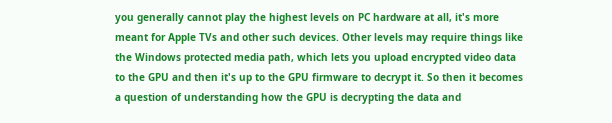you generally cannot play the highest levels on PC hardware at all, it's more meant for Apple TVs and other such devices. Other levels may require things like the Windows protected media path, which lets you upload encrypted video data to the GPU and then it's up to the GPU firmware to decrypt it. So then it becomes a question of understanding how the GPU is decrypting the data and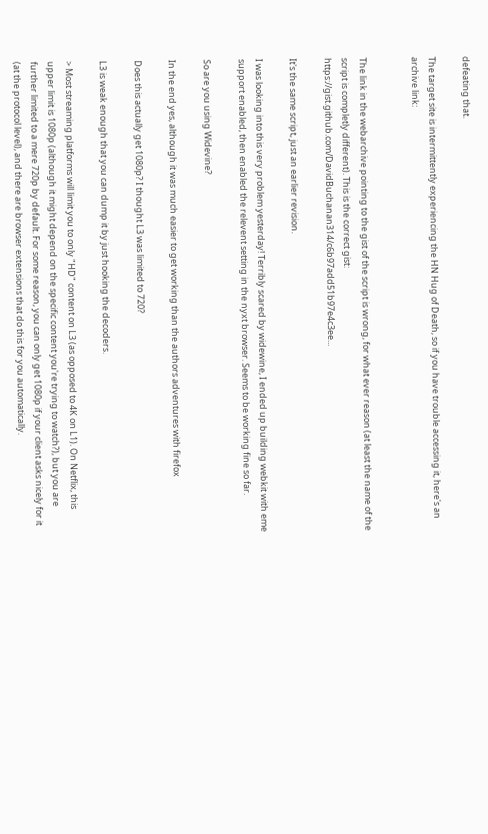defeating that.

The target site is intermittently experiencing the HN Hug of Death, so if you have trouble accessing it, here's an archive link:


The link in the webarchive pointing to the gist of the script is wrong, for what ever reason (at least the name of the script is completly different). This is the correct gist: https://gist.github.com/DavidBuchanan314/c6b97add51b97e4c3ee...

It's the same script, just an earlier revision.

I was looking into this very problem yesterday! Terribly scared by widewine, I ended up building webkit with eme support enabled, then enabled the relevent setting in the nyxt browser. Seems to be working fine so far.

So are you using Widevine?

In the end yes, although it was much easier to get working than the authors adventures with firefox

Does this actually get 1080p? I thought L3 was limited to 720?

L3 is weak enough that you can dump it by just hooking the decoders.

> Most streaming platforms will limit you to only "HD" content on L3 (as opposed to 4K on L1). On Netflix, this upper limit is 1080p (although it might depend on the specific content you're trying to watch?), but you are further limited to a mere 720p by default. For some reason, you can only get 1080p if your client asks nicely for it (at the protocol level), and there are browser extensions that do this for you automatically.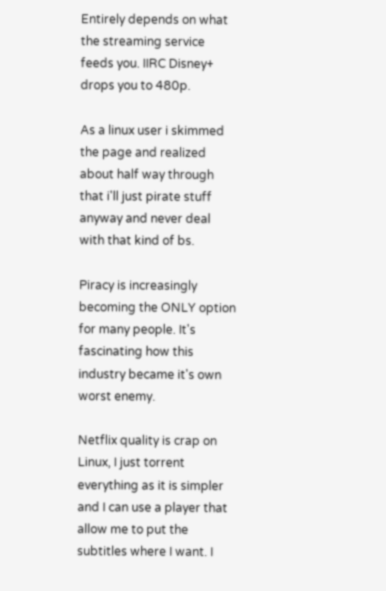Entirely depends on what the streaming service feeds you. IIRC Disney+ drops you to 480p.

As a linux user i skimmed the page and realized about half way through that i'll just pirate stuff anyway and never deal with that kind of bs.

Piracy is increasingly becoming the ONLY option for many people. It's fascinating how this industry became it's own worst enemy.

Netflix quality is crap on Linux, I just torrent everything as it is simpler and I can use a player that allow me to put the subtitles where I want. I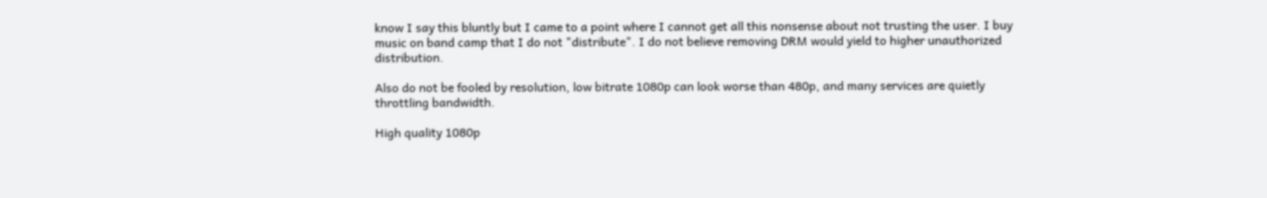know I say this bluntly but I came to a point where I cannot get all this nonsense about not trusting the user. I buy music on band camp that I do not "distribute". I do not believe removing DRM would yield to higher unauthorized distribution.

Also do not be fooled by resolution, low bitrate 1080p can look worse than 480p, and many services are quietly throttling bandwidth.

High quality 1080p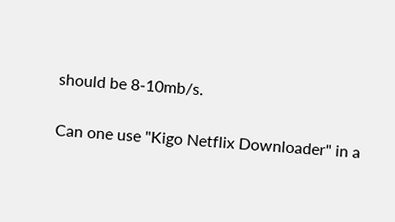should be 8-10mb/s.

Can one use "Kigo Netflix Downloader" in a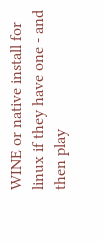WINE or native install for linux if they have one - and then play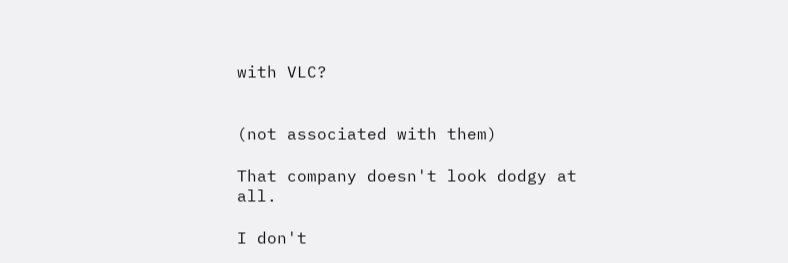with VLC?


(not associated with them)

That company doesn't look dodgy at all.

I don't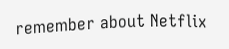remember about Netflix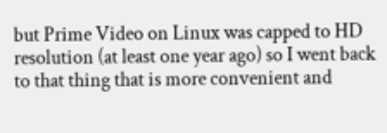but Prime Video on Linux was capped to HD resolution (at least one year ago) so I went back to that thing that is more convenient and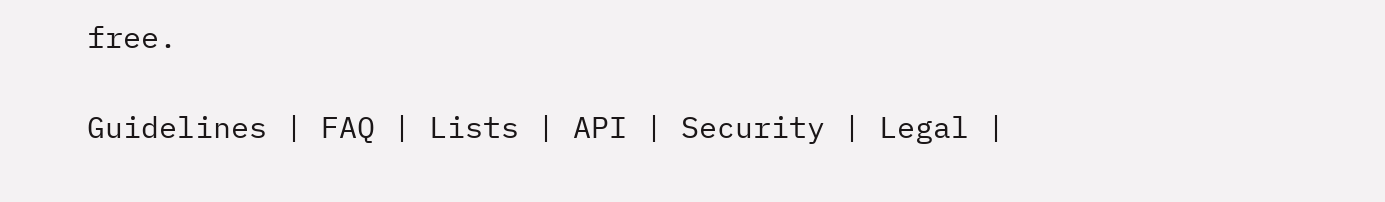free.

Guidelines | FAQ | Lists | API | Security | Legal |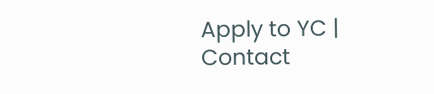Apply to YC | Contact